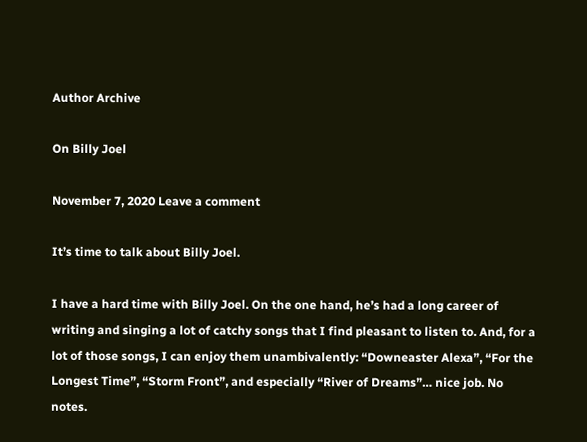Author Archive

On Billy Joel

November 7, 2020 Leave a comment

It’s time to talk about Billy Joel.

I have a hard time with Billy Joel. On the one hand, he’s had a long career of writing and singing a lot of catchy songs that I find pleasant to listen to. And, for a lot of those songs, I can enjoy them unambivalently: “Downeaster Alexa”, “For the Longest Time”, “Storm Front”, and especially “River of Dreams”… nice job. No notes.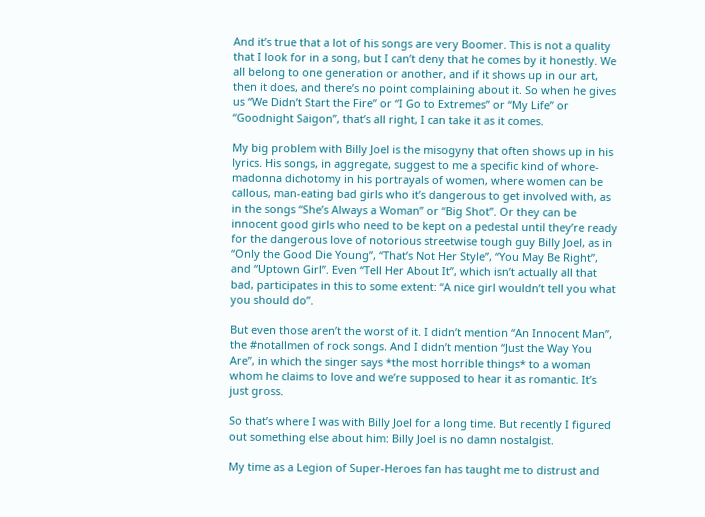And it’s true that a lot of his songs are very Boomer. This is not a quality that I look for in a song, but I can’t deny that he comes by it honestly. We all belong to one generation or another, and if it shows up in our art, then it does, and there’s no point complaining about it. So when he gives us “We Didn’t Start the Fire” or “I Go to Extremes” or “My Life” or “Goodnight Saigon”, that’s all right, I can take it as it comes.

My big problem with Billy Joel is the misogyny that often shows up in his lyrics. His songs, in aggregate, suggest to me a specific kind of whore-madonna dichotomy in his portrayals of women, where women can be callous, man-eating bad girls who it’s dangerous to get involved with, as in the songs “She’s Always a Woman” or “Big Shot”. Or they can be innocent good girls who need to be kept on a pedestal until they’re ready for the dangerous love of notorious streetwise tough guy Billy Joel, as in “Only the Good Die Young”, “That’s Not Her Style”, “You May Be Right”, and “Uptown Girl”. Even “Tell Her About It”, which isn’t actually all that bad, participates in this to some extent: “A nice girl wouldn’t tell you what you should do”.

But even those aren’t the worst of it. I didn’t mention “An Innocent Man”, the #notallmen of rock songs. And I didn’t mention “Just the Way You Are”, in which the singer says *the most horrible things* to a woman whom he claims to love and we’re supposed to hear it as romantic. It’s just gross.

So that’s where I was with Billy Joel for a long time. But recently I figured out something else about him: Billy Joel is no damn nostalgist.

My time as a Legion of Super-Heroes fan has taught me to distrust and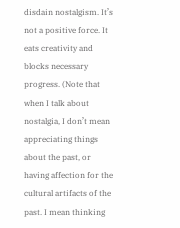disdain nostalgism. It’s not a positive force. It eats creativity and blocks necessary progress. (Note that when I talk about nostalgia, I don’t mean appreciating things about the past, or having affection for the cultural artifacts of the past. I mean thinking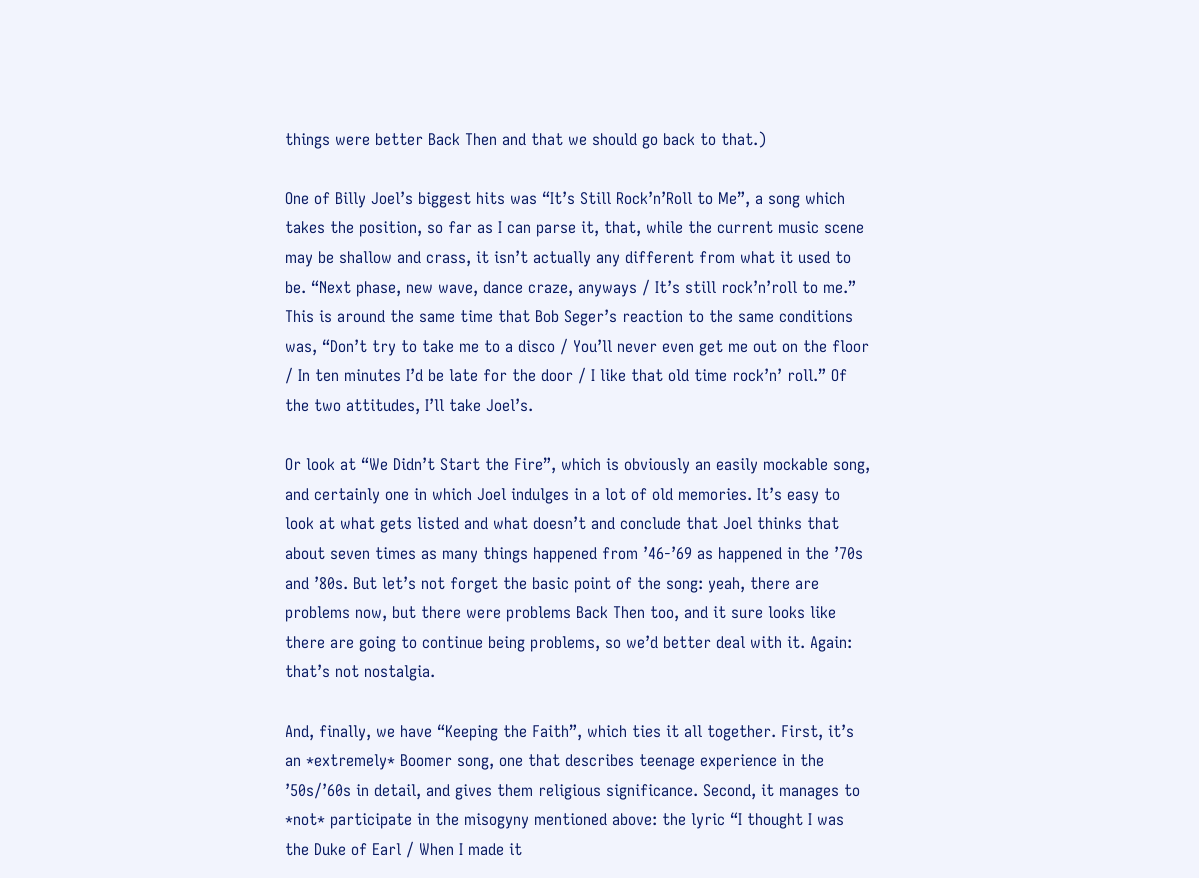things were better Back Then and that we should go back to that.)

One of Billy Joel’s biggest hits was “It’s Still Rock’n’Roll to Me”, a song which takes the position, so far as I can parse it, that, while the current music scene may be shallow and crass, it isn’t actually any different from what it used to be. “Next phase, new wave, dance craze, anyways / It’s still rock’n’roll to me.” This is around the same time that Bob Seger’s reaction to the same conditions was, “Don’t try to take me to a disco / You’ll never even get me out on the floor / In ten minutes I’d be late for the door / I like that old time rock’n’ roll.” Of the two attitudes, I’ll take Joel’s.

Or look at “We Didn’t Start the Fire”, which is obviously an easily mockable song, and certainly one in which Joel indulges in a lot of old memories. It’s easy to look at what gets listed and what doesn’t and conclude that Joel thinks that about seven times as many things happened from ’46-’69 as happened in the ’70s and ’80s. But let’s not forget the basic point of the song: yeah, there are problems now, but there were problems Back Then too, and it sure looks like there are going to continue being problems, so we’d better deal with it. Again: that’s not nostalgia.

And, finally, we have “Keeping the Faith”, which ties it all together. First, it’s an *extremely* Boomer song, one that describes teenage experience in the ’50s/’60s in detail, and gives them religious significance. Second, it manages to *not* participate in the misogyny mentioned above: the lyric “I thought I was the Duke of Earl / When I made it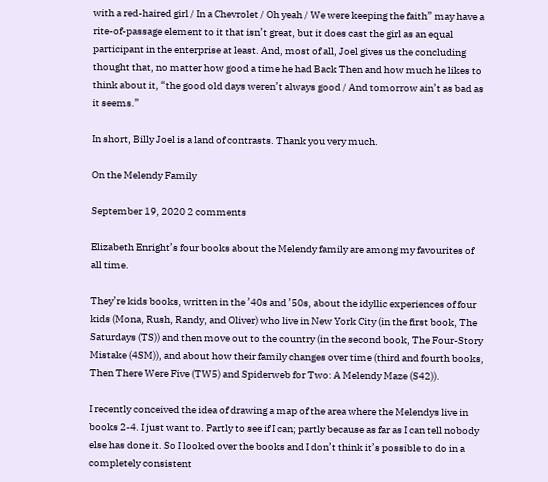with a red-haired girl / In a Chevrolet / Oh yeah / We were keeping the faith” may have a rite-of-passage element to it that isn’t great, but it does cast the girl as an equal participant in the enterprise at least. And, most of all, Joel gives us the concluding thought that, no matter how good a time he had Back Then and how much he likes to think about it, “the good old days weren’t always good / And tomorrow ain’t as bad as it seems.”

In short, Billy Joel is a land of contrasts. Thank you very much.

On the Melendy Family

September 19, 2020 2 comments

Elizabeth Enright’s four books about the Melendy family are among my favourites of all time.

They’re kids books, written in the ’40s and ’50s, about the idyllic experiences of four kids (Mona, Rush, Randy, and Oliver) who live in New York City (in the first book, The Saturdays (TS)) and then move out to the country (in the second book, The Four-Story Mistake (4SM)), and about how their family changes over time (third and fourth books, Then There Were Five (TW5) and Spiderweb for Two: A Melendy Maze (S42)).

I recently conceived the idea of drawing a map of the area where the Melendys live in books 2-4. I just want to. Partly to see if I can; partly because as far as I can tell nobody else has done it. So I looked over the books and I don’t think it’s possible to do in a completely consistent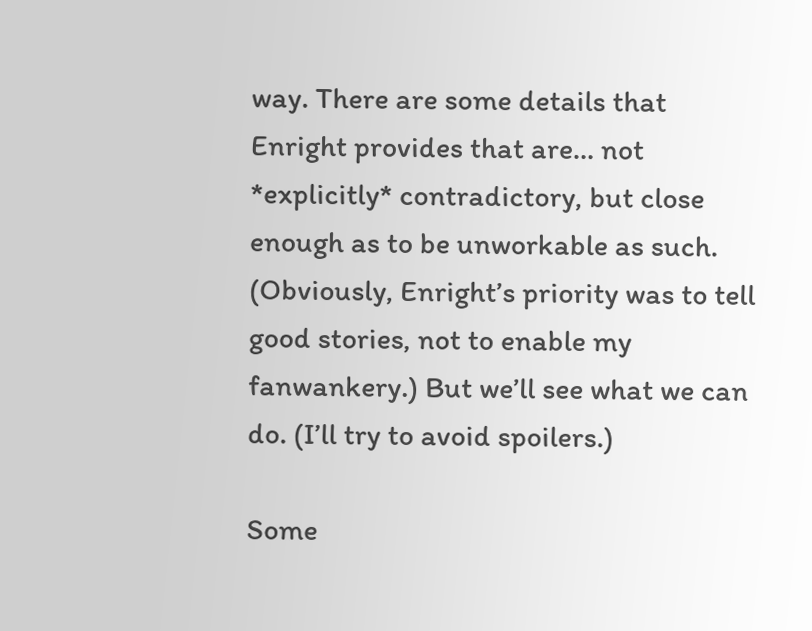way. There are some details that Enright provides that are… not *explicitly* contradictory, but close enough as to be unworkable as such. (Obviously, Enright’s priority was to tell good stories, not to enable my fanwankery.) But we’ll see what we can do. (I’ll try to avoid spoilers.)

Some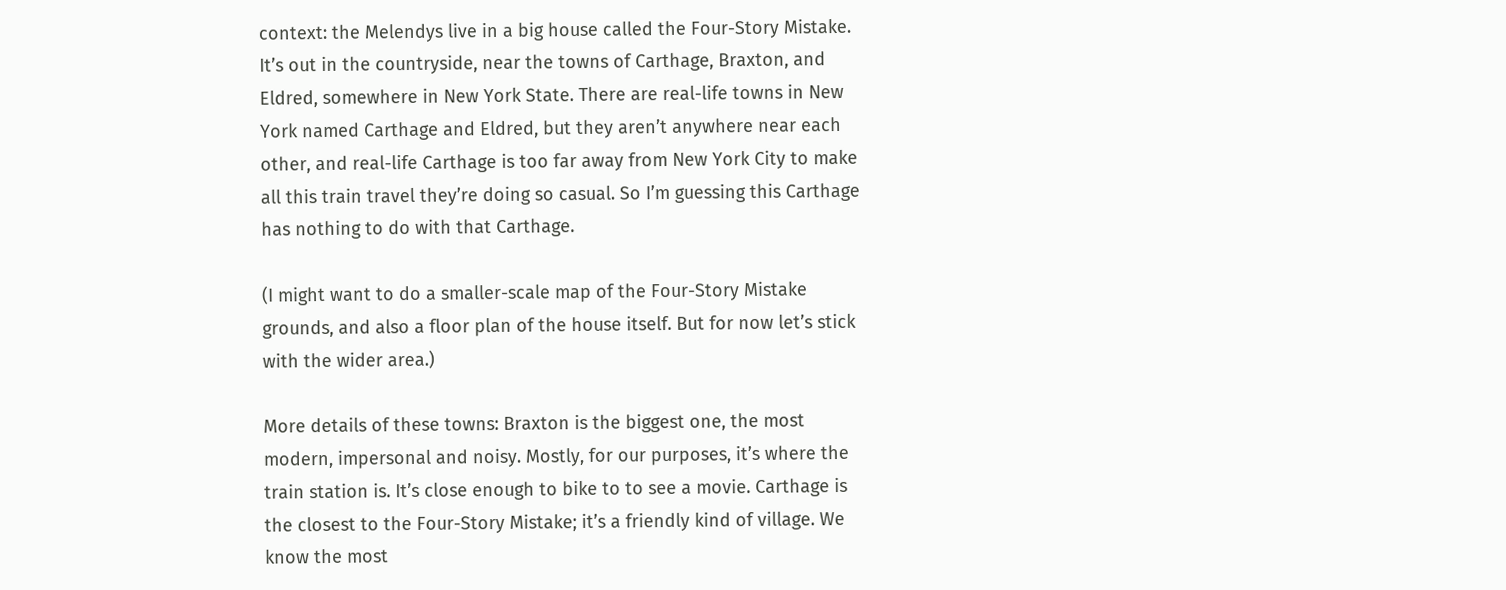context: the Melendys live in a big house called the Four-Story Mistake. It’s out in the countryside, near the towns of Carthage, Braxton, and Eldred, somewhere in New York State. There are real-life towns in New York named Carthage and Eldred, but they aren’t anywhere near each other, and real-life Carthage is too far away from New York City to make all this train travel they’re doing so casual. So I’m guessing this Carthage has nothing to do with that Carthage.

(I might want to do a smaller-scale map of the Four-Story Mistake grounds, and also a floor plan of the house itself. But for now let’s stick with the wider area.)

More details of these towns: Braxton is the biggest one, the most modern, impersonal and noisy. Mostly, for our purposes, it’s where the train station is. It’s close enough to bike to to see a movie. Carthage is the closest to the Four-Story Mistake; it’s a friendly kind of village. We know the most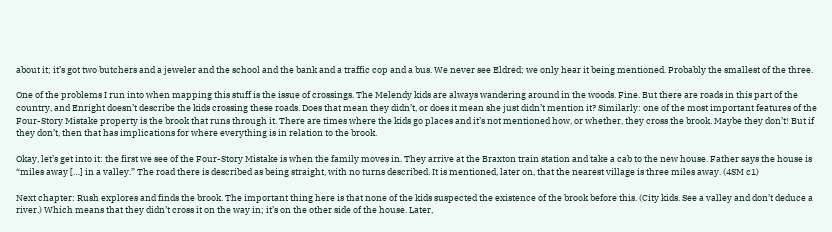about it; it’s got two butchers and a jeweler and the school and the bank and a traffic cop and a bus. We never see Eldred; we only hear it being mentioned. Probably the smallest of the three.

One of the problems I run into when mapping this stuff is the issue of crossings. The Melendy kids are always wandering around in the woods. Fine. But there are roads in this part of the country, and Enright doesn’t describe the kids crossing these roads. Does that mean they didn’t, or does it mean she just didn’t mention it? Similarly: one of the most important features of the Four-Story Mistake property is the brook that runs through it. There are times where the kids go places and it’s not mentioned how, or whether, they cross the brook. Maybe they don’t! But if they don’t, then that has implications for where everything is in relation to the brook.

Okay, let’s get into it: the first we see of the Four-Story Mistake is when the family moves in. They arrive at the Braxton train station and take a cab to the new house. Father says the house is “miles away […] in a valley.” The road there is described as being straight, with no turns described. It is mentioned, later on, that the nearest village is three miles away. (4SM c1)

Next chapter: Rush explores and finds the brook. The important thing here is that none of the kids suspected the existence of the brook before this. (City kids. See a valley and don’t deduce a river.) Which means that they didn’t cross it on the way in; it’s on the other side of the house. Later,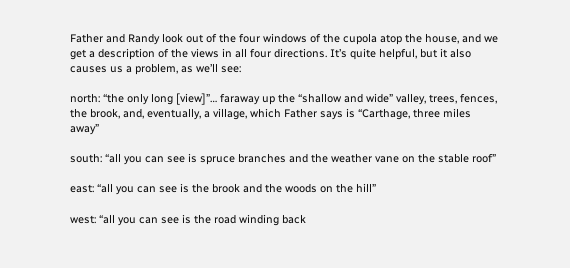Father and Randy look out of the four windows of the cupola atop the house, and we get a description of the views in all four directions. It’s quite helpful, but it also causes us a problem, as we’ll see:

north: “the only long [view]”… faraway up the “shallow and wide” valley, trees, fences, the brook, and, eventually, a village, which Father says is “Carthage, three miles away”

south: “all you can see is spruce branches and the weather vane on the stable roof”

east: “all you can see is the brook and the woods on the hill”

west: “all you can see is the road winding back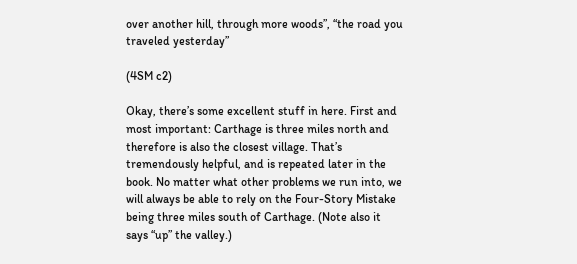over another hill, through more woods”, “the road you traveled yesterday”

(4SM c2)

Okay, there’s some excellent stuff in here. First and most important: Carthage is three miles north and therefore is also the closest village. That’s tremendously helpful, and is repeated later in the book. No matter what other problems we run into, we will always be able to rely on the Four-Story Mistake being three miles south of Carthage. (Note also it says “up” the valley.)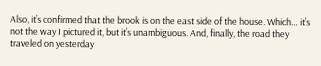Also, it’s confirmed that the brook is on the east side of the house. Which… it’s not the way I pictured it, but it’s unambiguous. And, finally, the road they traveled on yesterday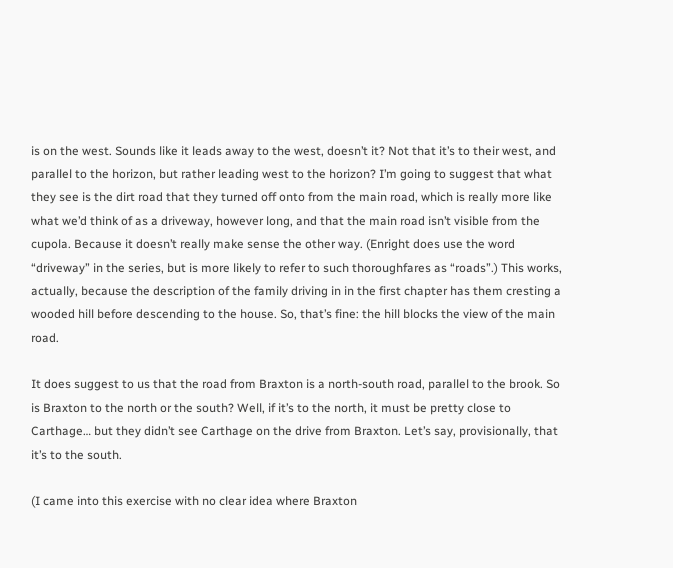is on the west. Sounds like it leads away to the west, doesn’t it? Not that it’s to their west, and parallel to the horizon, but rather leading west to the horizon? I’m going to suggest that what they see is the dirt road that they turned off onto from the main road, which is really more like what we’d think of as a driveway, however long, and that the main road isn’t visible from the cupola. Because it doesn’t really make sense the other way. (Enright does use the word “driveway” in the series, but is more likely to refer to such thoroughfares as “roads”.) This works, actually, because the description of the family driving in in the first chapter has them cresting a wooded hill before descending to the house. So, that’s fine: the hill blocks the view of the main road.

It does suggest to us that the road from Braxton is a north-south road, parallel to the brook. So is Braxton to the north or the south? Well, if it’s to the north, it must be pretty close to Carthage… but they didn’t see Carthage on the drive from Braxton. Let’s say, provisionally, that it’s to the south.

(I came into this exercise with no clear idea where Braxton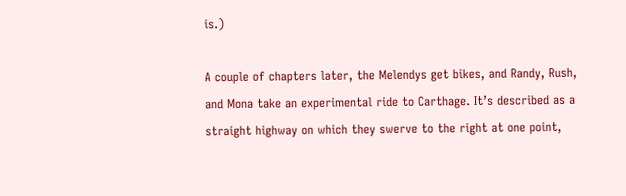is.)

A couple of chapters later, the Melendys get bikes, and Randy, Rush, and Mona take an experimental ride to Carthage. It’s described as a straight highway on which they swerve to the right at one point,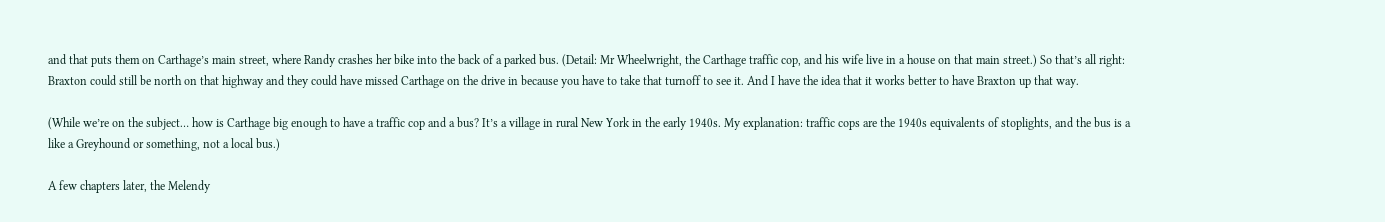and that puts them on Carthage’s main street, where Randy crashes her bike into the back of a parked bus. (Detail: Mr Wheelwright, the Carthage traffic cop, and his wife live in a house on that main street.) So that’s all right: Braxton could still be north on that highway and they could have missed Carthage on the drive in because you have to take that turnoff to see it. And I have the idea that it works better to have Braxton up that way.

(While we’re on the subject… how is Carthage big enough to have a traffic cop and a bus? It’s a village in rural New York in the early 1940s. My explanation: traffic cops are the 1940s equivalents of stoplights, and the bus is a like a Greyhound or something, not a local bus.)

A few chapters later, the Melendy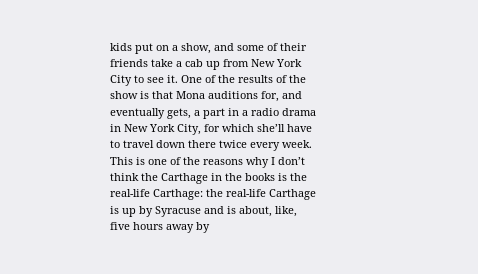kids put on a show, and some of their friends take a cab up from New York City to see it. One of the results of the show is that Mona auditions for, and eventually gets, a part in a radio drama in New York City, for which she’ll have to travel down there twice every week. This is one of the reasons why I don’t think the Carthage in the books is the real-life Carthage: the real-life Carthage is up by Syracuse and is about, like, five hours away by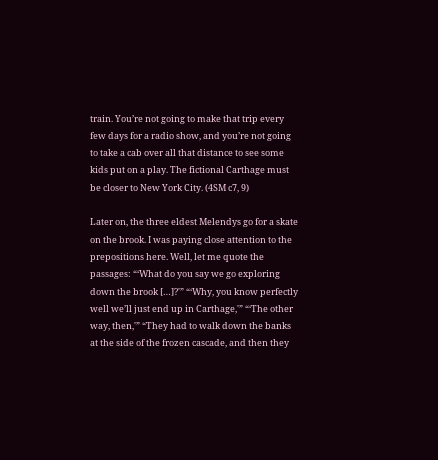train. You’re not going to make that trip every few days for a radio show, and you’re not going to take a cab over all that distance to see some kids put on a play. The fictional Carthage must be closer to New York City. (4SM c7, 9)

Later on, the three eldest Melendys go for a skate on the brook. I was paying close attention to the prepositions here. Well, let me quote the passages: “‘What do you say we go exploring down the brook […]?'” “‘Why, you know perfectly well we’ll just end up in Carthage,'” “‘The other way, then,'” “They had to walk down the banks at the side of the frozen cascade, and then they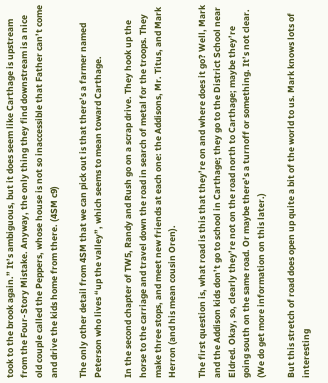took to the brook again.” It’s ambiguous, but it does seem like Carthage is upstream from the Four-Story Mistake. Anyway, the only thing they find downstream is a nice old couple called the Peppers, whose house is not so inaccessible that Father can’t come and drive the kids home from there. (4SM c9)

The only other detail from 4SM that we can pick out is that there’s a farmer named Peterson who lives “up the valley”, which seems to mean toward Carthage.

In the second chapter of TW5, Randy and Rush go on a scrap drive. They hook up the horse to the carriage and travel down the road in search of metal for the troops. They make three stops, and meet new friends at each one: the Addisons, Mr. Titus, and Mark Herron (and his mean cousin Oren).

The first question is, what road is this that they’re on and where does it go? Well, Mark and the Addison kids don’t go to school in Carthage; they go to the District School near Eldred. Okay, so, clearly they’re not on the road north to Carthage; maybe they’re going south on the same road. Or maybe there’s a turnoff or something. It’s not clear. (We do get more information on this later.)

But this stretch of road does open up quite a bit of the world to us. Mark knows lots of interesting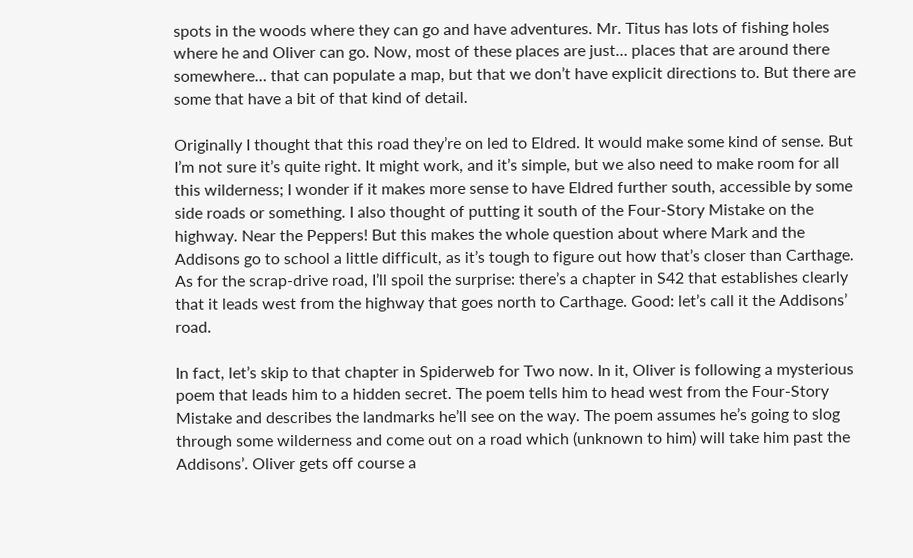spots in the woods where they can go and have adventures. Mr. Titus has lots of fishing holes where he and Oliver can go. Now, most of these places are just… places that are around there somewhere… that can populate a map, but that we don’t have explicit directions to. But there are some that have a bit of that kind of detail.

Originally I thought that this road they’re on led to Eldred. It would make some kind of sense. But I’m not sure it’s quite right. It might work, and it’s simple, but we also need to make room for all this wilderness; I wonder if it makes more sense to have Eldred further south, accessible by some side roads or something. I also thought of putting it south of the Four-Story Mistake on the highway. Near the Peppers! But this makes the whole question about where Mark and the Addisons go to school a little difficult, as it’s tough to figure out how that’s closer than Carthage. As for the scrap-drive road, I’ll spoil the surprise: there’s a chapter in S42 that establishes clearly that it leads west from the highway that goes north to Carthage. Good: let’s call it the Addisons’ road.

In fact, let’s skip to that chapter in Spiderweb for Two now. In it, Oliver is following a mysterious poem that leads him to a hidden secret. The poem tells him to head west from the Four-Story Mistake and describes the landmarks he’ll see on the way. The poem assumes he’s going to slog through some wilderness and come out on a road which (unknown to him) will take him past the Addisons’. Oliver gets off course a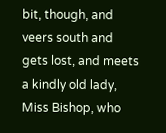bit, though, and veers south and gets lost, and meets a kindly old lady, Miss Bishop, who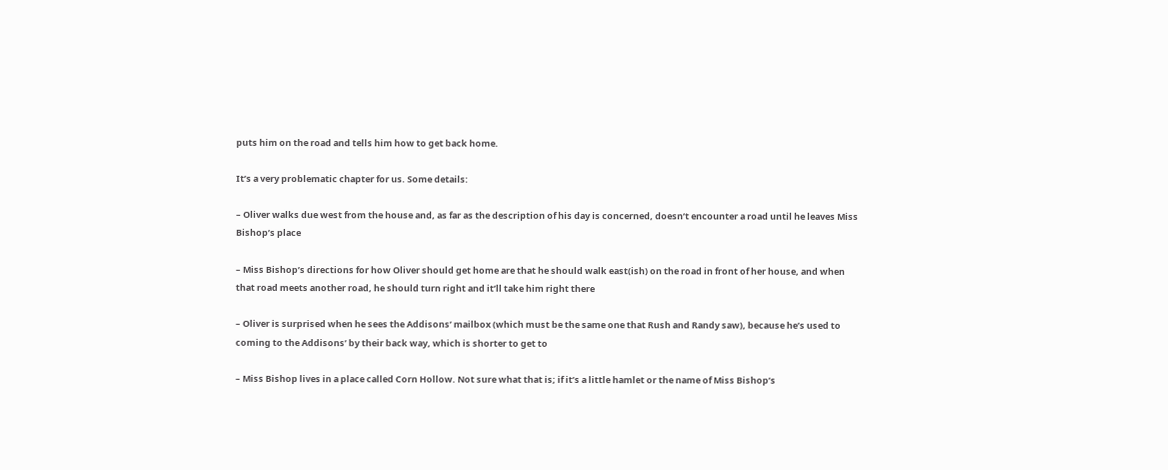puts him on the road and tells him how to get back home.

It’s a very problematic chapter for us. Some details:

– Oliver walks due west from the house and, as far as the description of his day is concerned, doesn’t encounter a road until he leaves Miss Bishop’s place

– Miss Bishop’s directions for how Oliver should get home are that he should walk east(ish) on the road in front of her house, and when that road meets another road, he should turn right and it’ll take him right there

– Oliver is surprised when he sees the Addisons’ mailbox (which must be the same one that Rush and Randy saw), because he’s used to coming to the Addisons’ by their back way, which is shorter to get to

– Miss Bishop lives in a place called Corn Hollow. Not sure what that is; if it’s a little hamlet or the name of Miss Bishop’s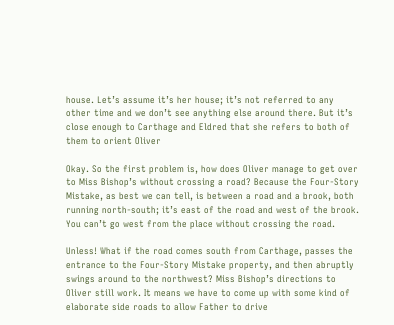house. Let’s assume it’s her house; it’s not referred to any other time and we don’t see anything else around there. But it’s close enough to Carthage and Eldred that she refers to both of them to orient Oliver

Okay. So the first problem is, how does Oliver manage to get over to Miss Bishop’s without crossing a road? Because the Four-Story Mistake, as best we can tell, is between a road and a brook, both running north-south; it’s east of the road and west of the brook. You can’t go west from the place without crossing the road.

Unless! What if the road comes south from Carthage, passes the entrance to the Four-Story Mistake property, and then abruptly swings around to the northwest? Miss Bishop’s directions to Oliver still work. It means we have to come up with some kind of elaborate side roads to allow Father to drive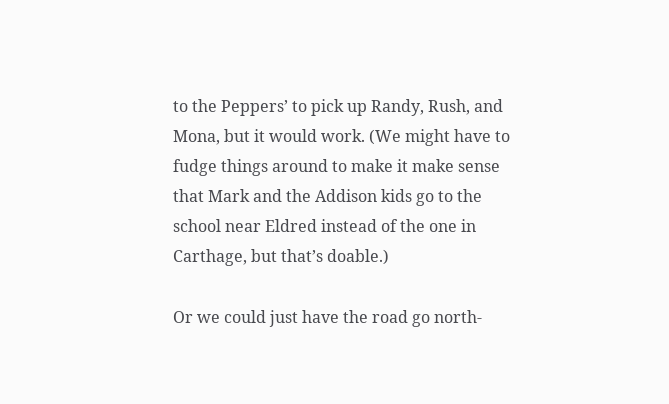to the Peppers’ to pick up Randy, Rush, and Mona, but it would work. (We might have to fudge things around to make it make sense that Mark and the Addison kids go to the school near Eldred instead of the one in Carthage, but that’s doable.)

Or we could just have the road go north-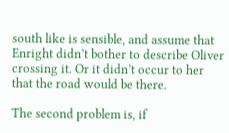south like is sensible, and assume that Enright didn’t bother to describe Oliver crossing it. Or it didn’t occur to her that the road would be there.

The second problem is, if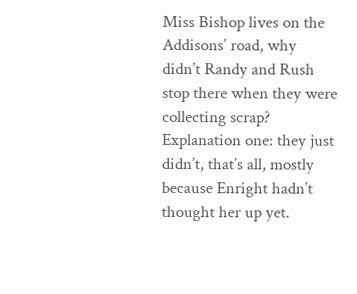Miss Bishop lives on the Addisons’ road, why didn’t Randy and Rush stop there when they were collecting scrap? Explanation one: they just didn’t, that’s all, mostly because Enright hadn’t thought her up yet.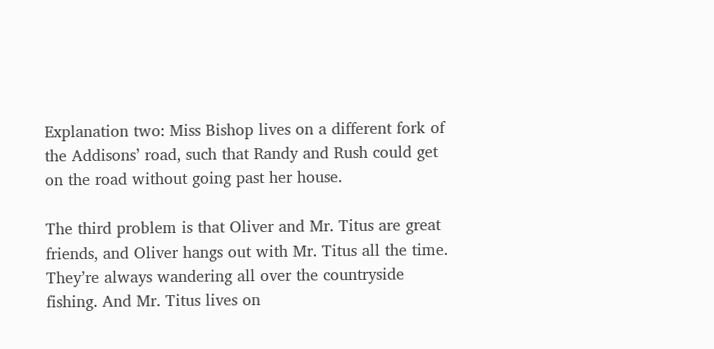Explanation two: Miss Bishop lives on a different fork of the Addisons’ road, such that Randy and Rush could get on the road without going past her house.

The third problem is that Oliver and Mr. Titus are great friends, and Oliver hangs out with Mr. Titus all the time. They’re always wandering all over the countryside fishing. And Mr. Titus lives on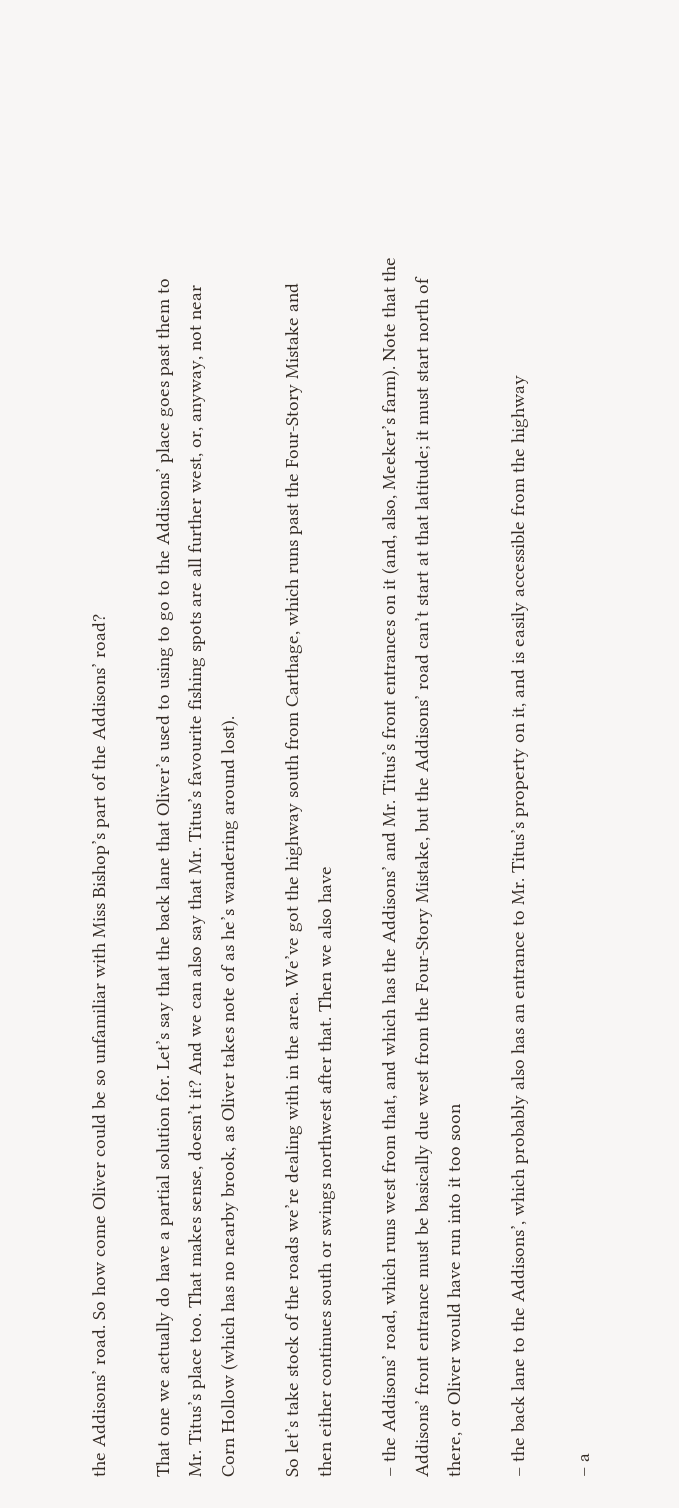the Addisons’ road. So how come Oliver could be so unfamiliar with Miss Bishop’s part of the Addisons’ road?

That one we actually do have a partial solution for. Let’s say that the back lane that Oliver’s used to using to go to the Addisons’ place goes past them to Mr. Titus’s place too. That makes sense, doesn’t it? And we can also say that Mr. Titus’s favourite fishing spots are all further west, or, anyway, not near Corn Hollow (which has no nearby brook, as Oliver takes note of as he’s wandering around lost).

So let’s take stock of the roads we’re dealing with in the area. We’ve got the highway south from Carthage, which runs past the Four-Story Mistake and then either continues south or swings northwest after that. Then we also have

– the Addisons’ road, which runs west from that, and which has the Addisons’ and Mr. Titus’s front entrances on it (and, also, Meeker’s farm). Note that the Addisons’ front entrance must be basically due west from the Four-Story Mistake, but the Addisons’ road can’t start at that latitude; it must start north of there, or Oliver would have run into it too soon

– the back lane to the Addisons’, which probably also has an entrance to Mr. Titus’s property on it, and is easily accessible from the highway

– a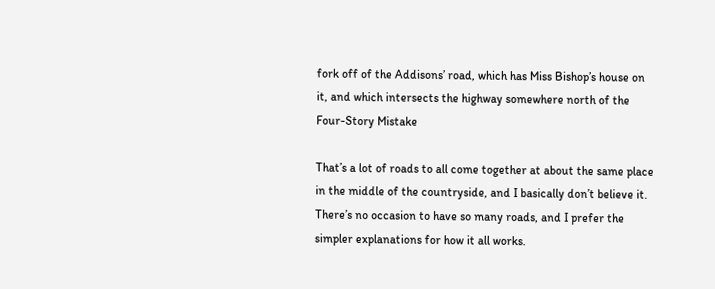fork off of the Addisons’ road, which has Miss Bishop’s house on it, and which intersects the highway somewhere north of the Four-Story Mistake

That’s a lot of roads to all come together at about the same place in the middle of the countryside, and I basically don’t believe it. There’s no occasion to have so many roads, and I prefer the simpler explanations for how it all works.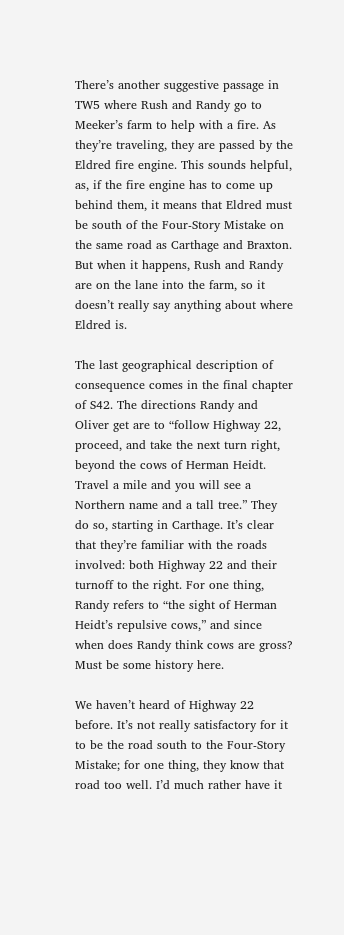There’s another suggestive passage in TW5 where Rush and Randy go to Meeker’s farm to help with a fire. As they’re traveling, they are passed by the Eldred fire engine. This sounds helpful, as, if the fire engine has to come up behind them, it means that Eldred must be south of the Four-Story Mistake on the same road as Carthage and Braxton. But when it happens, Rush and Randy are on the lane into the farm, so it doesn’t really say anything about where Eldred is.

The last geographical description of consequence comes in the final chapter of S42. The directions Randy and Oliver get are to “follow Highway 22, proceed, and take the next turn right, beyond the cows of Herman Heidt. Travel a mile and you will see a Northern name and a tall tree.” They do so, starting in Carthage. It’s clear that they’re familiar with the roads involved: both Highway 22 and their turnoff to the right. For one thing, Randy refers to “the sight of Herman Heidt’s repulsive cows,” and since when does Randy think cows are gross? Must be some history here.

We haven’t heard of Highway 22 before. It’s not really satisfactory for it to be the road south to the Four-Story Mistake; for one thing, they know that road too well. I’d much rather have it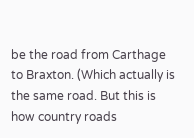be the road from Carthage to Braxton. (Which actually is the same road. But this is how country roads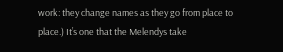work: they change names as they go from place to place.) It’s one that the Melendys take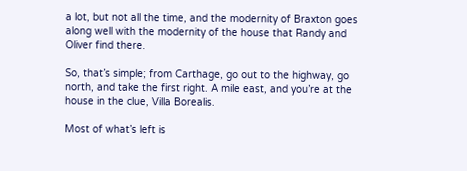a lot, but not all the time, and the modernity of Braxton goes along well with the modernity of the house that Randy and Oliver find there.

So, that’s simple; from Carthage, go out to the highway, go north, and take the first right. A mile east, and you’re at the house in the clue, Villa Borealis.

Most of what’s left is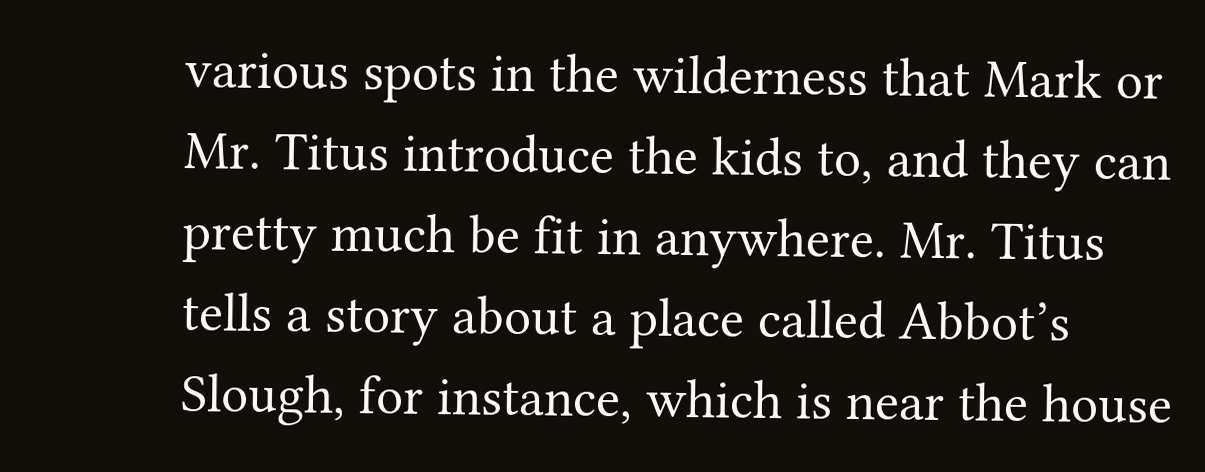various spots in the wilderness that Mark or Mr. Titus introduce the kids to, and they can pretty much be fit in anywhere. Mr. Titus tells a story about a place called Abbot’s Slough, for instance, which is near the house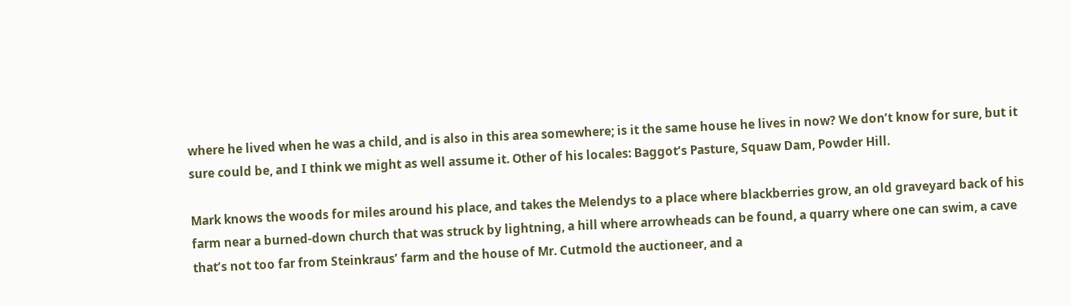where he lived when he was a child, and is also in this area somewhere; is it the same house he lives in now? We don’t know for sure, but it sure could be, and I think we might as well assume it. Other of his locales: Baggot’s Pasture, Squaw Dam, Powder Hill.

Mark knows the woods for miles around his place, and takes the Melendys to a place where blackberries grow, an old graveyard back of his farm near a burned-down church that was struck by lightning, a hill where arrowheads can be found, a quarry where one can swim, a cave that’s not too far from Steinkraus’ farm and the house of Mr. Cutmold the auctioneer, and a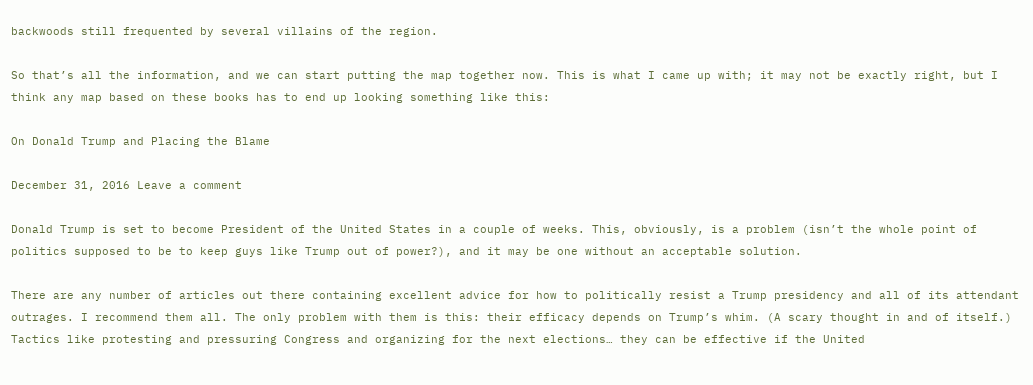backwoods still frequented by several villains of the region.

So that’s all the information, and we can start putting the map together now. This is what I came up with; it may not be exactly right, but I think any map based on these books has to end up looking something like this:

On Donald Trump and Placing the Blame

December 31, 2016 Leave a comment

Donald Trump is set to become President of the United States in a couple of weeks. This, obviously, is a problem (isn’t the whole point of politics supposed to be to keep guys like Trump out of power?), and it may be one without an acceptable solution.

There are any number of articles out there containing excellent advice for how to politically resist a Trump presidency and all of its attendant outrages. I recommend them all. The only problem with them is this: their efficacy depends on Trump’s whim. (A scary thought in and of itself.) Tactics like protesting and pressuring Congress and organizing for the next elections… they can be effective if the United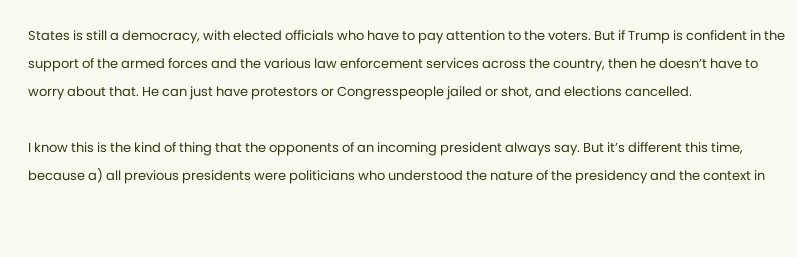States is still a democracy, with elected officials who have to pay attention to the voters. But if Trump is confident in the support of the armed forces and the various law enforcement services across the country, then he doesn’t have to worry about that. He can just have protestors or Congresspeople jailed or shot, and elections cancelled.

I know this is the kind of thing that the opponents of an incoming president always say. But it’s different this time, because a) all previous presidents were politicians who understood the nature of the presidency and the context in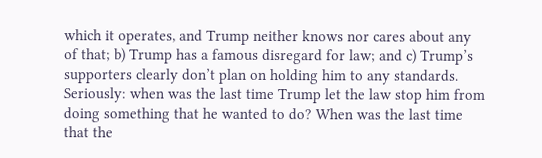which it operates, and Trump neither knows nor cares about any of that; b) Trump has a famous disregard for law; and c) Trump’s supporters clearly don’t plan on holding him to any standards. Seriously: when was the last time Trump let the law stop him from doing something that he wanted to do? When was the last time that the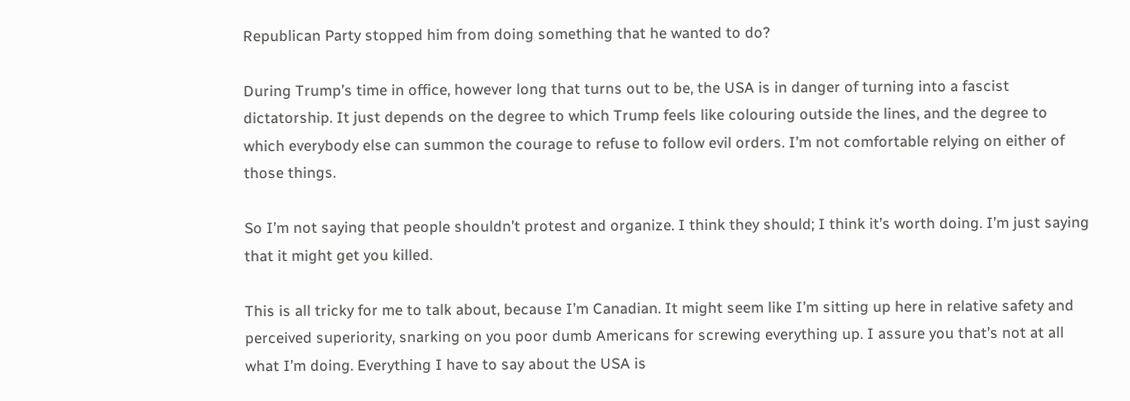Republican Party stopped him from doing something that he wanted to do?

During Trump’s time in office, however long that turns out to be, the USA is in danger of turning into a fascist dictatorship. It just depends on the degree to which Trump feels like colouring outside the lines, and the degree to which everybody else can summon the courage to refuse to follow evil orders. I’m not comfortable relying on either of those things.

So I’m not saying that people shouldn’t protest and organize. I think they should; I think it’s worth doing. I’m just saying that it might get you killed.

This is all tricky for me to talk about, because I’m Canadian. It might seem like I’m sitting up here in relative safety and perceived superiority, snarking on you poor dumb Americans for screwing everything up. I assure you that’s not at all what I’m doing. Everything I have to say about the USA is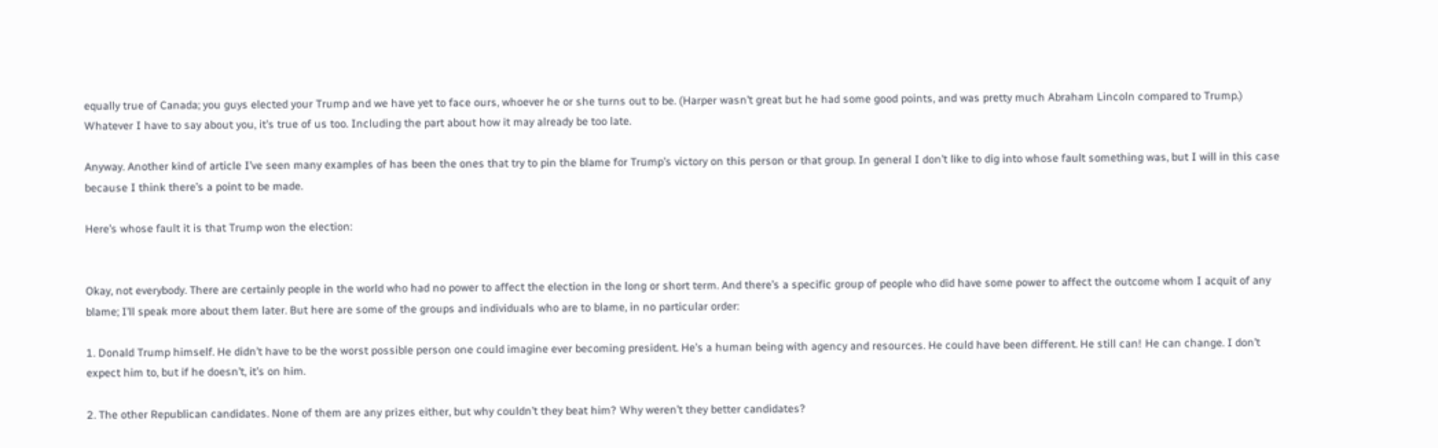equally true of Canada; you guys elected your Trump and we have yet to face ours, whoever he or she turns out to be. (Harper wasn’t great but he had some good points, and was pretty much Abraham Lincoln compared to Trump.) Whatever I have to say about you, it’s true of us too. Including the part about how it may already be too late.

Anyway. Another kind of article I’ve seen many examples of has been the ones that try to pin the blame for Trump’s victory on this person or that group. In general I don’t like to dig into whose fault something was, but I will in this case because I think there’s a point to be made.

Here’s whose fault it is that Trump won the election:


Okay, not everybody. There are certainly people in the world who had no power to affect the election in the long or short term. And there’s a specific group of people who did have some power to affect the outcome whom I acquit of any blame; I’ll speak more about them later. But here are some of the groups and individuals who are to blame, in no particular order:

1. Donald Trump himself. He didn’t have to be the worst possible person one could imagine ever becoming president. He’s a human being with agency and resources. He could have been different. He still can! He can change. I don’t expect him to, but if he doesn’t, it’s on him.

2. The other Republican candidates. None of them are any prizes either, but why couldn’t they beat him? Why weren’t they better candidates?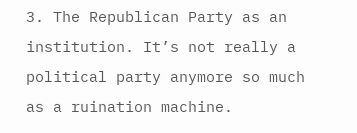3. The Republican Party as an institution. It’s not really a political party anymore so much as a ruination machine.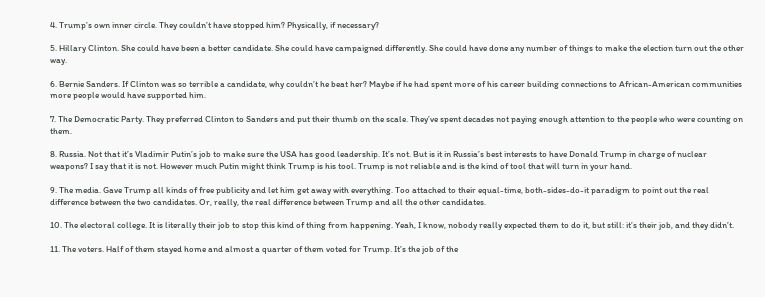4. Trump’s own inner circle. They couldn’t have stopped him? Physically, if necessary?

5. Hillary Clinton. She could have been a better candidate. She could have campaigned differently. She could have done any number of things to make the election turn out the other way.

6. Bernie Sanders. If Clinton was so terrible a candidate, why couldn’t he beat her? Maybe if he had spent more of his career building connections to African-American communities more people would have supported him.

7. The Democratic Party. They preferred Clinton to Sanders and put their thumb on the scale. They’ve spent decades not paying enough attention to the people who were counting on them.

8. Russia. Not that it’s Vladimir Putin’s job to make sure the USA has good leadership. It’s not. But is it in Russia’s best interests to have Donald Trump in charge of nuclear weapons? I say that it is not. However much Putin might think Trump is his tool. Trump is not reliable and is the kind of tool that will turn in your hand.

9. The media. Gave Trump all kinds of free publicity and let him get away with everything. Too attached to their equal-time, both-sides-do-it paradigm to point out the real difference between the two candidates. Or, really, the real difference between Trump and all the other candidates.

10. The electoral college. It is literally their job to stop this kind of thing from happening. Yeah, I know, nobody really expected them to do it, but still: it’s their job, and they didn’t.

11. The voters. Half of them stayed home and almost a quarter of them voted for Trump. It’s the job of the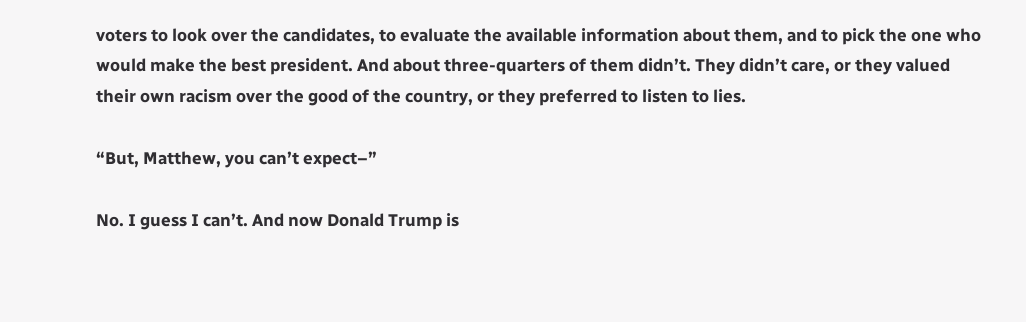voters to look over the candidates, to evaluate the available information about them, and to pick the one who would make the best president. And about three-quarters of them didn’t. They didn’t care, or they valued their own racism over the good of the country, or they preferred to listen to lies.

“But, Matthew, you can’t expect–”

No. I guess I can’t. And now Donald Trump is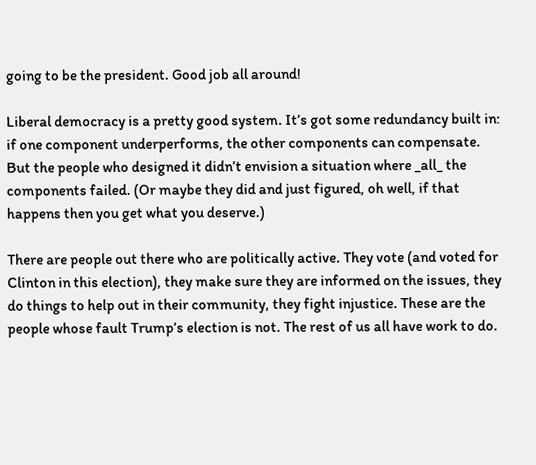going to be the president. Good job all around!

Liberal democracy is a pretty good system. It’s got some redundancy built in: if one component underperforms, the other components can compensate. But the people who designed it didn’t envision a situation where _all_ the components failed. (Or maybe they did and just figured, oh well, if that happens then you get what you deserve.)

There are people out there who are politically active. They vote (and voted for Clinton in this election), they make sure they are informed on the issues, they do things to help out in their community, they fight injustice. These are the people whose fault Trump’s election is not. The rest of us all have work to do.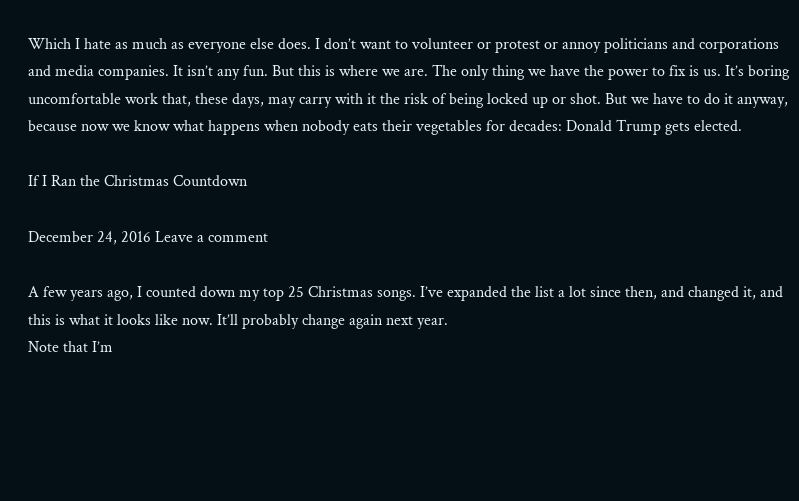Which I hate as much as everyone else does. I don’t want to volunteer or protest or annoy politicians and corporations and media companies. It isn’t any fun. But this is where we are. The only thing we have the power to fix is us. It’s boring uncomfortable work that, these days, may carry with it the risk of being locked up or shot. But we have to do it anyway, because now we know what happens when nobody eats their vegetables for decades: Donald Trump gets elected.

If I Ran the Christmas Countdown

December 24, 2016 Leave a comment

A few years ago, I counted down my top 25 Christmas songs. I’ve expanded the list a lot since then, and changed it, and this is what it looks like now. It’ll probably change again next year.
Note that I’m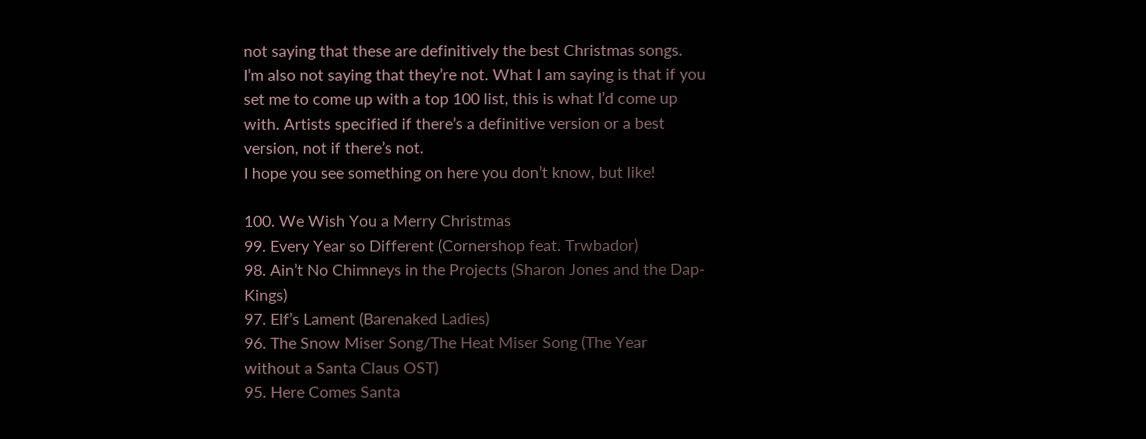not saying that these are definitively the best Christmas songs. I’m also not saying that they’re not. What I am saying is that if you set me to come up with a top 100 list, this is what I’d come up with. Artists specified if there’s a definitive version or a best version, not if there’s not.
I hope you see something on here you don’t know, but like!

100. We Wish You a Merry Christmas
99. Every Year so Different (Cornershop feat. Trwbador)
98. Ain’t No Chimneys in the Projects (Sharon Jones and the Dap-Kings)
97. Elf’s Lament (Barenaked Ladies)
96. The Snow Miser Song/The Heat Miser Song (The Year without a Santa Claus OST)
95. Here Comes Santa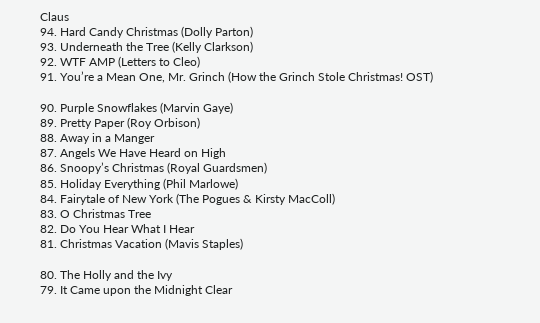Claus
94. Hard Candy Christmas (Dolly Parton)
93. Underneath the Tree (Kelly Clarkson)
92. WTF AMP (Letters to Cleo)
91. You’re a Mean One, Mr. Grinch (How the Grinch Stole Christmas! OST)

90. Purple Snowflakes (Marvin Gaye)
89. Pretty Paper (Roy Orbison)
88. Away in a Manger
87. Angels We Have Heard on High
86. Snoopy’s Christmas (Royal Guardsmen)
85. Holiday Everything (Phil Marlowe)
84. Fairytale of New York (The Pogues & Kirsty MacColl)
83. O Christmas Tree
82. Do You Hear What I Hear
81. Christmas Vacation (Mavis Staples)

80. The Holly and the Ivy
79. It Came upon the Midnight Clear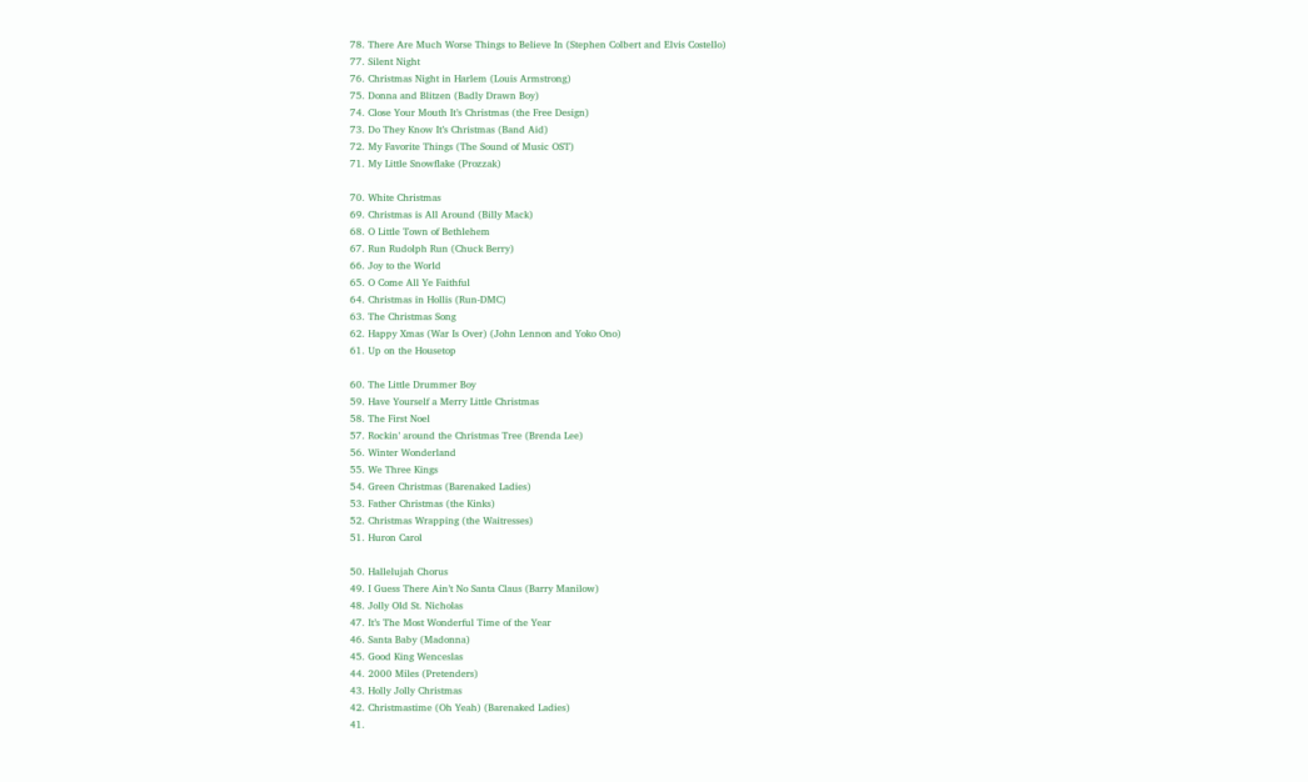78. There Are Much Worse Things to Believe In (Stephen Colbert and Elvis Costello)
77. Silent Night
76. Christmas Night in Harlem (Louis Armstrong)
75. Donna and Blitzen (Badly Drawn Boy)
74. Close Your Mouth It’s Christmas (the Free Design)
73. Do They Know It’s Christmas (Band Aid)
72. My Favorite Things (The Sound of Music OST)
71. My Little Snowflake (Prozzak)

70. White Christmas
69. Christmas is All Around (Billy Mack)
68. O Little Town of Bethlehem
67. Run Rudolph Run (Chuck Berry)
66. Joy to the World
65. O Come All Ye Faithful
64. Christmas in Hollis (Run-DMC)
63. The Christmas Song
62. Happy Xmas (War Is Over) (John Lennon and Yoko Ono)
61. Up on the Housetop

60. The Little Drummer Boy
59. Have Yourself a Merry Little Christmas
58. The First Noel
57. Rockin’ around the Christmas Tree (Brenda Lee)
56. Winter Wonderland
55. We Three Kings
54. Green Christmas (Barenaked Ladies)
53. Father Christmas (the Kinks)
52. Christmas Wrapping (the Waitresses)
51. Huron Carol

50. Hallelujah Chorus
49. I Guess There Ain’t No Santa Claus (Barry Manilow)
48. Jolly Old St. Nicholas
47. It’s The Most Wonderful Time of the Year
46. Santa Baby (Madonna)
45. Good King Wenceslas
44. 2000 Miles (Pretenders)
43. Holly Jolly Christmas
42. Christmastime (Oh Yeah) (Barenaked Ladies)
41.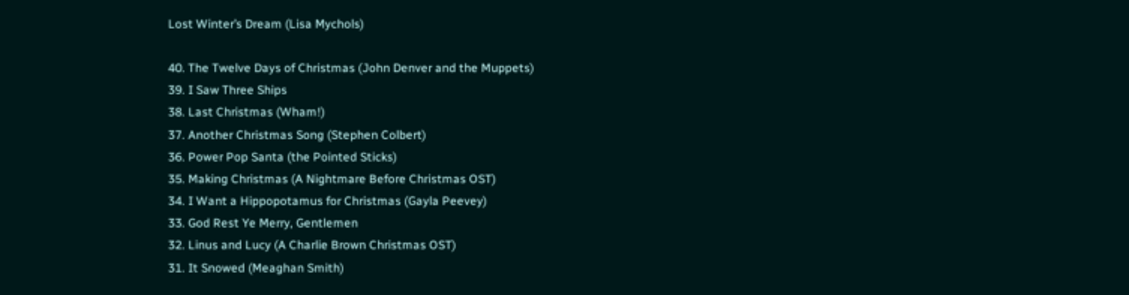Lost Winter’s Dream (Lisa Mychols)

40. The Twelve Days of Christmas (John Denver and the Muppets)
39. I Saw Three Ships
38. Last Christmas (Wham!)
37. Another Christmas Song (Stephen Colbert)
36. Power Pop Santa (the Pointed Sticks)
35. Making Christmas (A Nightmare Before Christmas OST)
34. I Want a Hippopotamus for Christmas (Gayla Peevey)
33. God Rest Ye Merry, Gentlemen
32. Linus and Lucy (A Charlie Brown Christmas OST)
31. It Snowed (Meaghan Smith)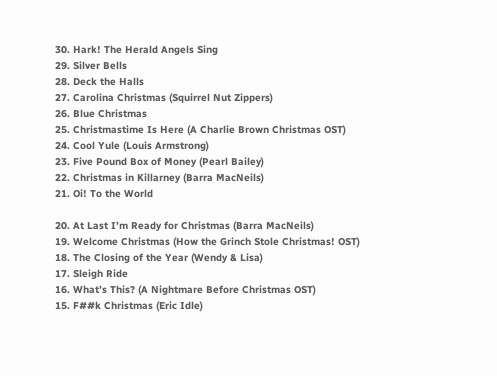30. Hark! The Herald Angels Sing
29. Silver Bells
28. Deck the Halls
27. Carolina Christmas (Squirrel Nut Zippers)
26. Blue Christmas
25. Christmastime Is Here (A Charlie Brown Christmas OST)
24. Cool Yule (Louis Armstrong)
23. Five Pound Box of Money (Pearl Bailey)
22. Christmas in Killarney (Barra MacNeils)
21. Oi! To the World

20. At Last I’m Ready for Christmas (Barra MacNeils)
19. Welcome Christmas (How the Grinch Stole Christmas! OST)
18. The Closing of the Year (Wendy & Lisa)
17. Sleigh Ride
16. What’s This? (A Nightmare Before Christmas OST)
15. F##k Christmas (Eric Idle)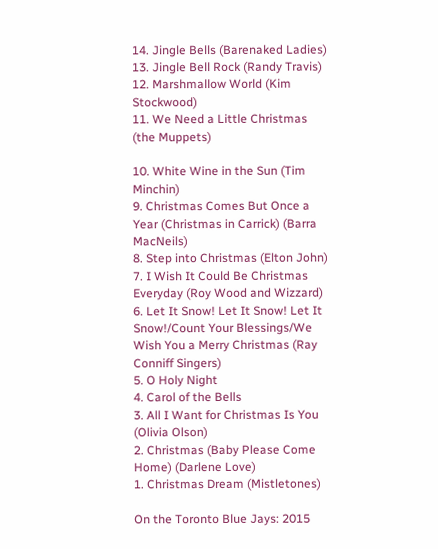14. Jingle Bells (Barenaked Ladies)
13. Jingle Bell Rock (Randy Travis)
12. Marshmallow World (Kim Stockwood)
11. We Need a Little Christmas (the Muppets)

10. White Wine in the Sun (Tim Minchin)
9. Christmas Comes But Once a Year (Christmas in Carrick) (Barra MacNeils)
8. Step into Christmas (Elton John)
7. I Wish It Could Be Christmas Everyday (Roy Wood and Wizzard)
6. Let It Snow! Let It Snow! Let It Snow!/Count Your Blessings/We Wish You a Merry Christmas (Ray Conniff Singers)
5. O Holy Night
4. Carol of the Bells
3. All I Want for Christmas Is You (Olivia Olson)
2. Christmas (Baby Please Come Home) (Darlene Love)
1. Christmas Dream (Mistletones)

On the Toronto Blue Jays: 2015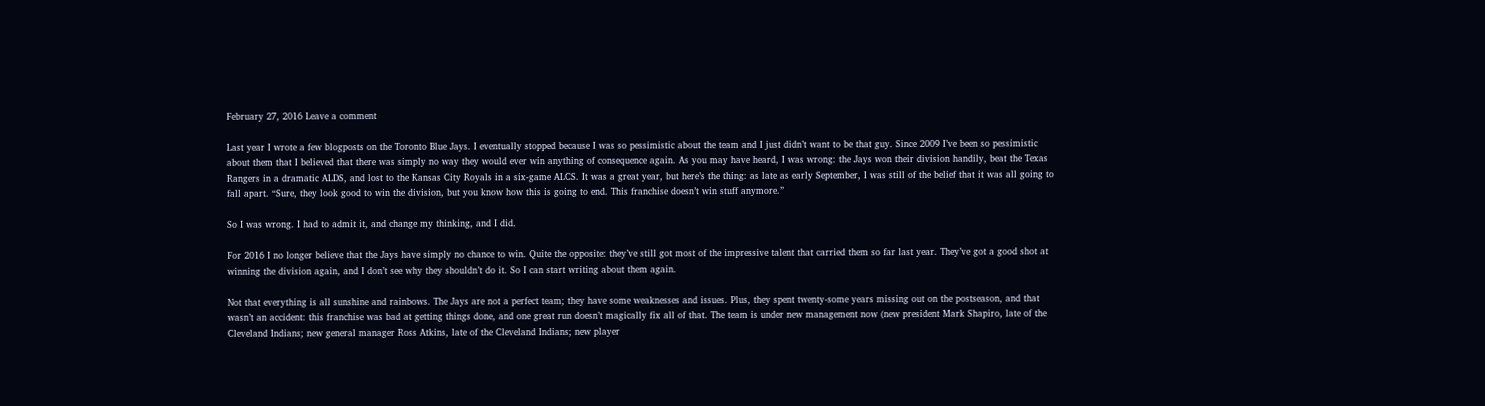February 27, 2016 Leave a comment

Last year I wrote a few blogposts on the Toronto Blue Jays. I eventually stopped because I was so pessimistic about the team and I just didn’t want to be that guy. Since 2009 I’ve been so pessimistic about them that I believed that there was simply no way they would ever win anything of consequence again. As you may have heard, I was wrong: the Jays won their division handily, beat the Texas Rangers in a dramatic ALDS, and lost to the Kansas City Royals in a six-game ALCS. It was a great year, but here’s the thing: as late as early September, I was still of the belief that it was all going to fall apart. “Sure, they look good to win the division, but you know how this is going to end. This franchise doesn’t win stuff anymore.”

So I was wrong. I had to admit it, and change my thinking, and I did.

For 2016 I no longer believe that the Jays have simply no chance to win. Quite the opposite: they’ve still got most of the impressive talent that carried them so far last year. They’ve got a good shot at winning the division again, and I don’t see why they shouldn’t do it. So I can start writing about them again.

Not that everything is all sunshine and rainbows. The Jays are not a perfect team; they have some weaknesses and issues. Plus, they spent twenty-some years missing out on the postseason, and that wasn’t an accident: this franchise was bad at getting things done, and one great run doesn’t magically fix all of that. The team is under new management now (new president Mark Shapiro, late of the Cleveland Indians; new general manager Ross Atkins, late of the Cleveland Indians; new player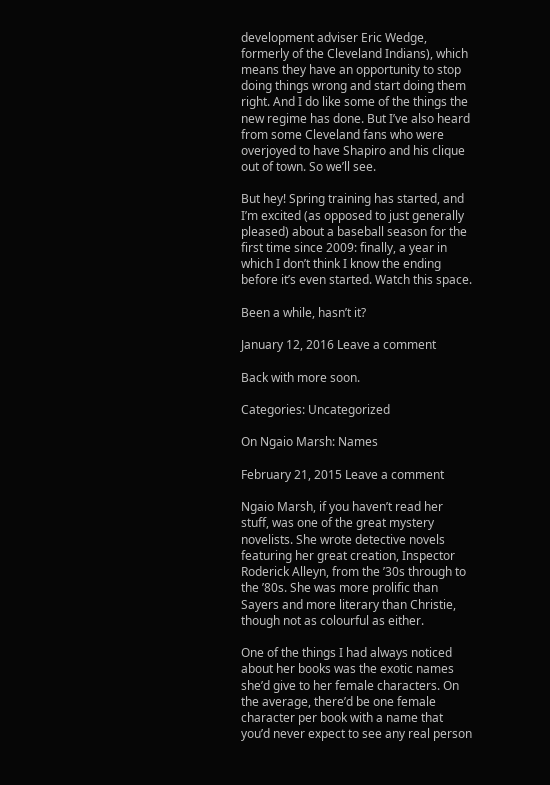development adviser Eric Wedge, formerly of the Cleveland Indians), which means they have an opportunity to stop doing things wrong and start doing them right. And I do like some of the things the new regime has done. But I’ve also heard from some Cleveland fans who were overjoyed to have Shapiro and his clique out of town. So we’ll see.

But hey! Spring training has started, and I’m excited (as opposed to just generally pleased) about a baseball season for the first time since 2009: finally, a year in which I don’t think I know the ending before it’s even started. Watch this space.

Been a while, hasn’t it?

January 12, 2016 Leave a comment

Back with more soon.

Categories: Uncategorized

On Ngaio Marsh: Names

February 21, 2015 Leave a comment

Ngaio Marsh, if you haven’t read her stuff, was one of the great mystery novelists. She wrote detective novels featuring her great creation, Inspector Roderick Alleyn, from the ’30s through to the ’80s. She was more prolific than Sayers and more literary than Christie, though not as colourful as either.

One of the things I had always noticed about her books was the exotic names she’d give to her female characters. On the average, there’d be one female character per book with a name that you’d never expect to see any real person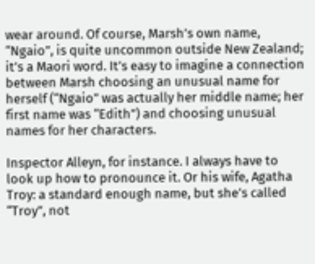wear around. Of course, Marsh’s own name, “Ngaio”, is quite uncommon outside New Zealand; it’s a Maori word. It’s easy to imagine a connection between Marsh choosing an unusual name for herself (“Ngaio” was actually her middle name; her first name was “Edith”) and choosing unusual names for her characters.

Inspector Alleyn, for instance. I always have to look up how to pronounce it. Or his wife, Agatha Troy: a standard enough name, but she’s called “Troy”, not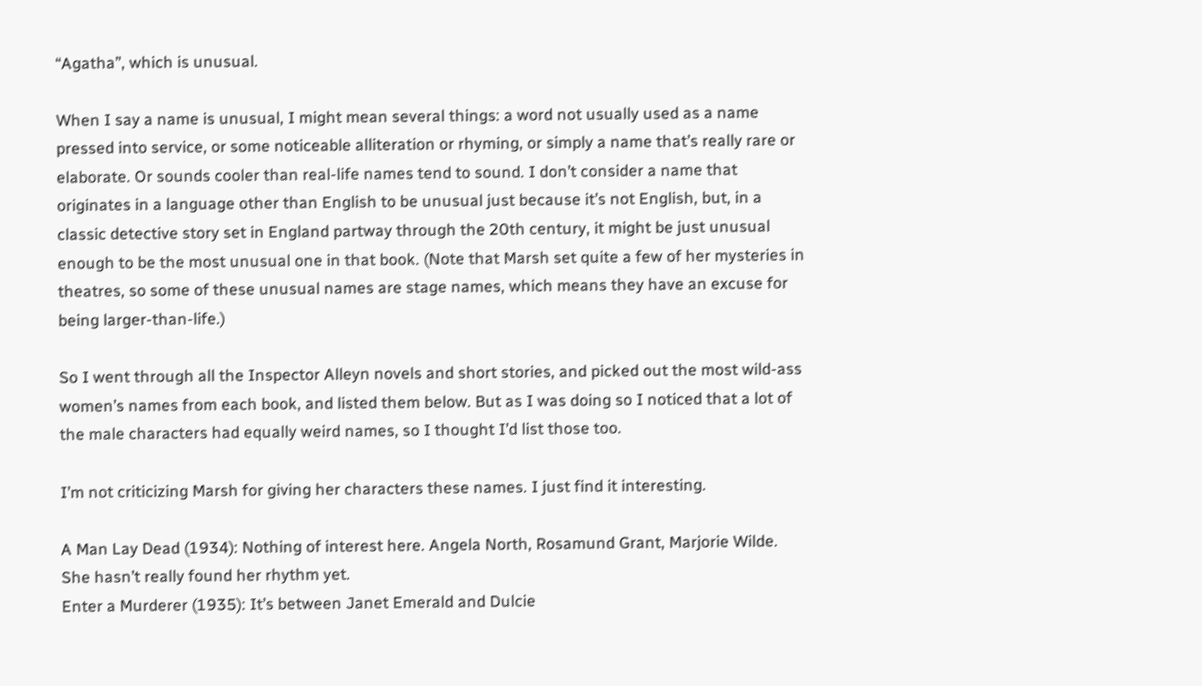“Agatha”, which is unusual.

When I say a name is unusual, I might mean several things: a word not usually used as a name pressed into service, or some noticeable alliteration or rhyming, or simply a name that’s really rare or elaborate. Or sounds cooler than real-life names tend to sound. I don’t consider a name that originates in a language other than English to be unusual just because it’s not English, but, in a classic detective story set in England partway through the 20th century, it might be just unusual enough to be the most unusual one in that book. (Note that Marsh set quite a few of her mysteries in theatres, so some of these unusual names are stage names, which means they have an excuse for being larger-than-life.)

So I went through all the Inspector Alleyn novels and short stories, and picked out the most wild-ass women’s names from each book, and listed them below. But as I was doing so I noticed that a lot of the male characters had equally weird names, so I thought I’d list those too.

I’m not criticizing Marsh for giving her characters these names. I just find it interesting.

A Man Lay Dead (1934): Nothing of interest here. Angela North, Rosamund Grant, Marjorie Wilde. She hasn’t really found her rhythm yet.
Enter a Murderer (1935): It’s between Janet Emerald and Dulcie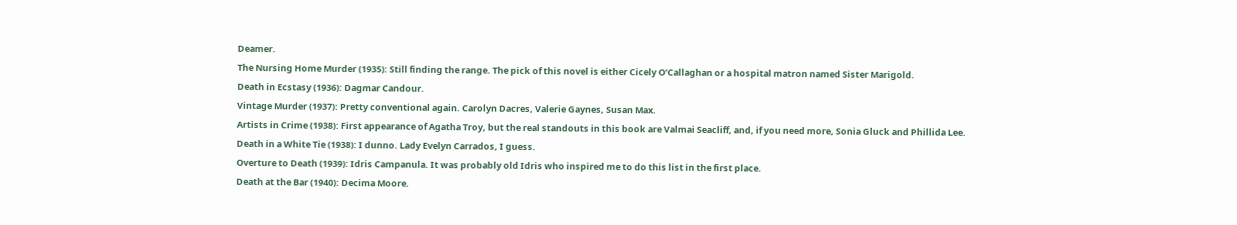Deamer.
The Nursing Home Murder (1935): Still finding the range. The pick of this novel is either Cicely O’Callaghan or a hospital matron named Sister Marigold.
Death in Ecstasy (1936): Dagmar Candour.
Vintage Murder (1937): Pretty conventional again. Carolyn Dacres, Valerie Gaynes, Susan Max.
Artists in Crime (1938): First appearance of Agatha Troy, but the real standouts in this book are Valmai Seacliff, and, if you need more, Sonia Gluck and Phillida Lee.
Death in a White Tie (1938): I dunno. Lady Evelyn Carrados, I guess.
Overture to Death (1939): Idris Campanula. It was probably old Idris who inspired me to do this list in the first place.
Death at the Bar (1940): Decima Moore.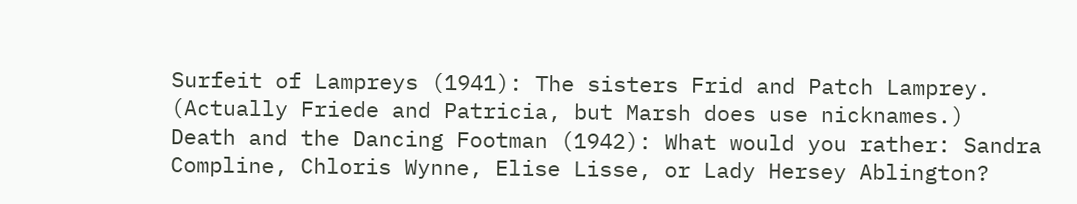Surfeit of Lampreys (1941): The sisters Frid and Patch Lamprey. (Actually Friede and Patricia, but Marsh does use nicknames.)
Death and the Dancing Footman (1942): What would you rather: Sandra Compline, Chloris Wynne, Elise Lisse, or Lady Hersey Ablington?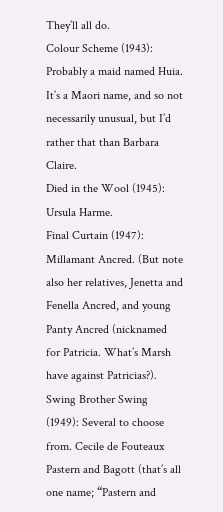They’ll all do.
Colour Scheme (1943): Probably a maid named Huia. It’s a Maori name, and so not necessarily unusual, but I’d rather that than Barbara Claire.
Died in the Wool (1945): Ursula Harme.
Final Curtain (1947): Millamant Ancred. (But note also her relatives, Jenetta and Fenella Ancred, and young Panty Ancred (nicknamed for Patricia. What’s Marsh have against Patricias?).
Swing Brother Swing (1949): Several to choose from. Cecile de Fouteaux Pastern and Bagott (that’s all one name; “Pastern and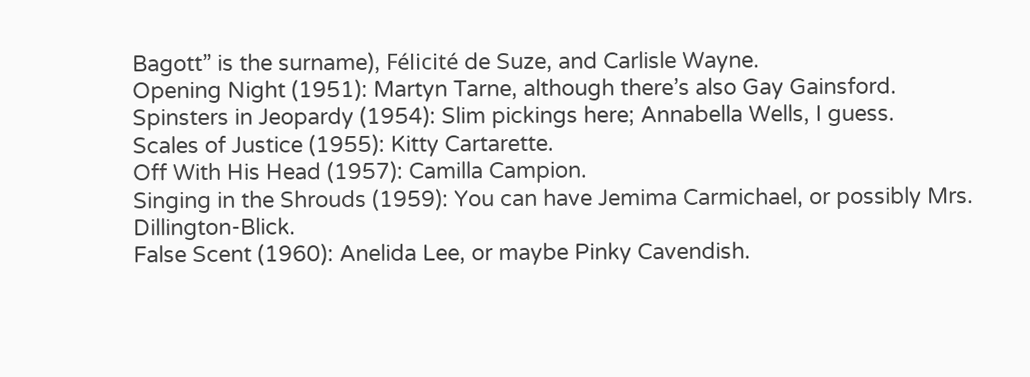Bagott” is the surname), Félicité de Suze, and Carlisle Wayne.
Opening Night (1951): Martyn Tarne, although there’s also Gay Gainsford.
Spinsters in Jeopardy (1954): Slim pickings here; Annabella Wells, I guess.
Scales of Justice (1955): Kitty Cartarette.
Off With His Head (1957): Camilla Campion.
Singing in the Shrouds (1959): You can have Jemima Carmichael, or possibly Mrs. Dillington-Blick.
False Scent (1960): Anelida Lee, or maybe Pinky Cavendish.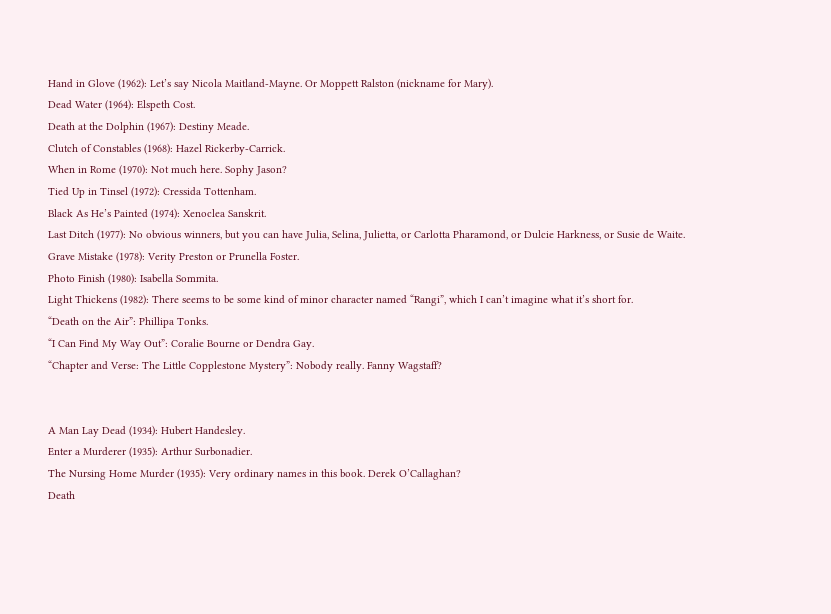Hand in Glove (1962): Let’s say Nicola Maitland-Mayne. Or Moppett Ralston (nickname for Mary).
Dead Water (1964): Elspeth Cost.
Death at the Dolphin (1967): Destiny Meade.
Clutch of Constables (1968): Hazel Rickerby-Carrick.
When in Rome (1970): Not much here. Sophy Jason?
Tied Up in Tinsel (1972): Cressida Tottenham.
Black As He’s Painted (1974): Xenoclea Sanskrit.
Last Ditch (1977): No obvious winners, but you can have Julia, Selina, Julietta, or Carlotta Pharamond, or Dulcie Harkness, or Susie de Waite.
Grave Mistake (1978): Verity Preston or Prunella Foster.
Photo Finish (1980): Isabella Sommita.
Light Thickens (1982): There seems to be some kind of minor character named “Rangi”, which I can’t imagine what it’s short for.
“Death on the Air”: Phillipa Tonks.
“I Can Find My Way Out”: Coralie Bourne or Dendra Gay.
“Chapter and Verse: The Little Copplestone Mystery”: Nobody really. Fanny Wagstaff?


A Man Lay Dead (1934): Hubert Handesley.
Enter a Murderer (1935): Arthur Surbonadier.
The Nursing Home Murder (1935): Very ordinary names in this book. Derek O’Callaghan?
Death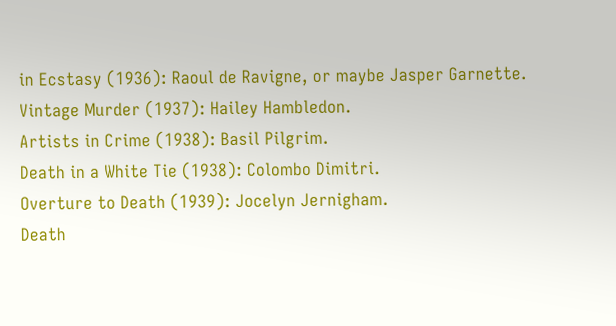in Ecstasy (1936): Raoul de Ravigne, or maybe Jasper Garnette.
Vintage Murder (1937): Hailey Hambledon.
Artists in Crime (1938): Basil Pilgrim.
Death in a White Tie (1938): Colombo Dimitri.
Overture to Death (1939): Jocelyn Jernigham.
Death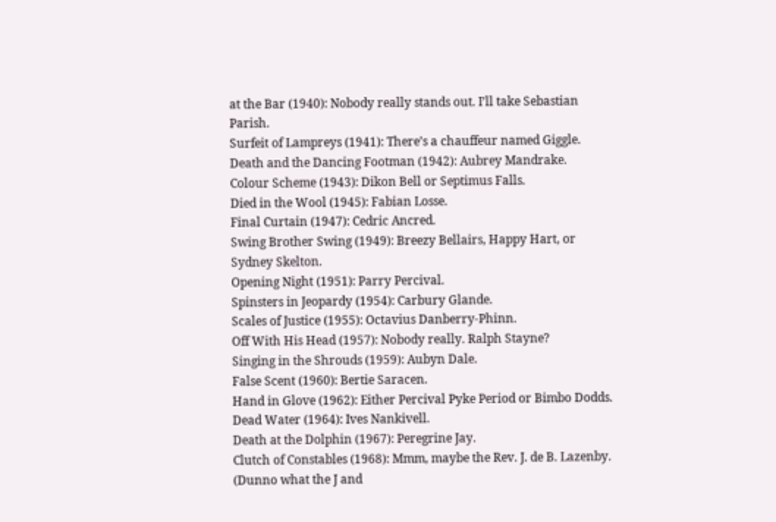at the Bar (1940): Nobody really stands out. I’ll take Sebastian Parish.
Surfeit of Lampreys (1941): There’s a chauffeur named Giggle.
Death and the Dancing Footman (1942): Aubrey Mandrake.
Colour Scheme (1943): Dikon Bell or Septimus Falls.
Died in the Wool (1945): Fabian Losse.
Final Curtain (1947): Cedric Ancred.
Swing Brother Swing (1949): Breezy Bellairs, Happy Hart, or Sydney Skelton.
Opening Night (1951): Parry Percival.
Spinsters in Jeopardy (1954): Carbury Glande.
Scales of Justice (1955): Octavius Danberry-Phinn.
Off With His Head (1957): Nobody really. Ralph Stayne?
Singing in the Shrouds (1959): Aubyn Dale.
False Scent (1960): Bertie Saracen.
Hand in Glove (1962): Either Percival Pyke Period or Bimbo Dodds.
Dead Water (1964): Ives Nankivell.
Death at the Dolphin (1967): Peregrine Jay.
Clutch of Constables (1968): Mmm, maybe the Rev. J. de B. Lazenby. (Dunno what the J and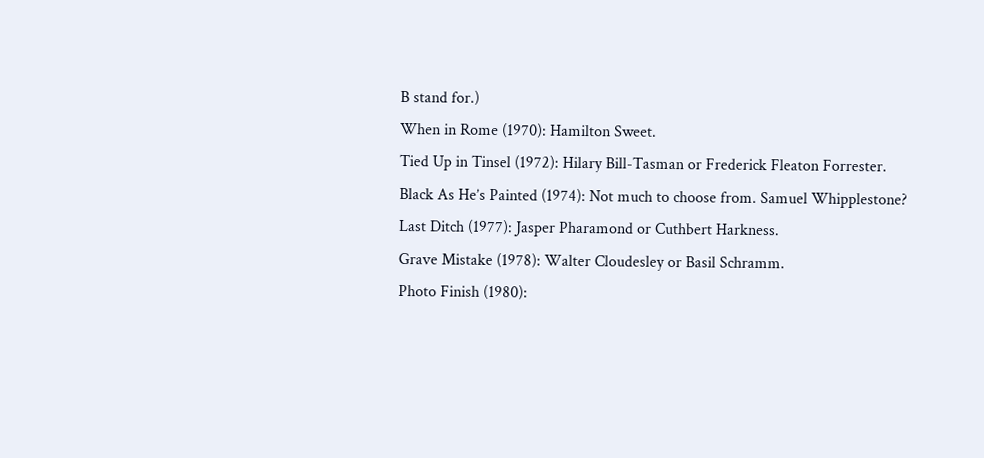B stand for.)
When in Rome (1970): Hamilton Sweet.
Tied Up in Tinsel (1972): Hilary Bill-Tasman or Frederick Fleaton Forrester.
Black As He’s Painted (1974): Not much to choose from. Samuel Whipplestone?
Last Ditch (1977): Jasper Pharamond or Cuthbert Harkness.
Grave Mistake (1978): Walter Cloudesley or Basil Schramm.
Photo Finish (1980):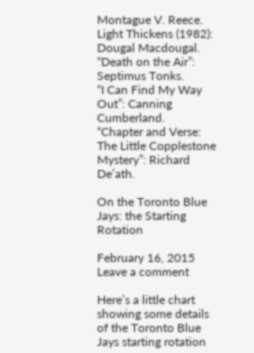Montague V. Reece.
Light Thickens (1982): Dougal Macdougal.
“Death on the Air”: Septimus Tonks.
“I Can Find My Way Out”: Canning Cumberland.
“Chapter and Verse: The Little Copplestone Mystery”: Richard De’ath.

On the Toronto Blue Jays: the Starting Rotation

February 16, 2015 Leave a comment

Here’s a little chart showing some details of the Toronto Blue Jays starting rotation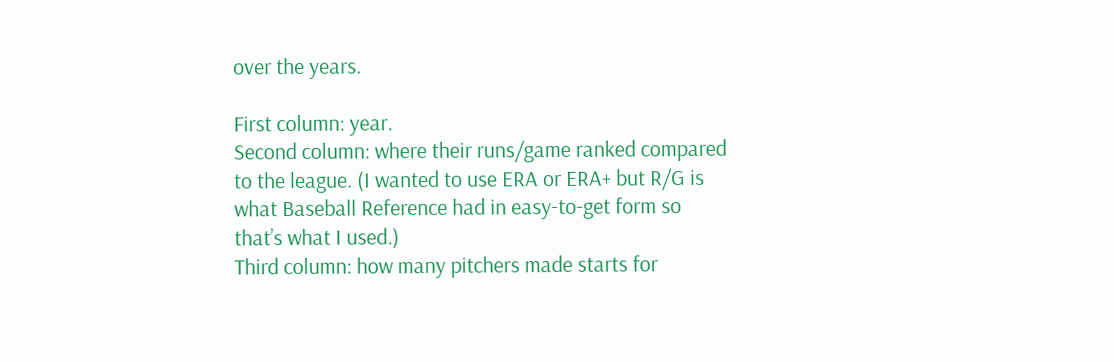over the years.

First column: year.
Second column: where their runs/game ranked compared to the league. (I wanted to use ERA or ERA+ but R/G is what Baseball Reference had in easy-to-get form so that’s what I used.)
Third column: how many pitchers made starts for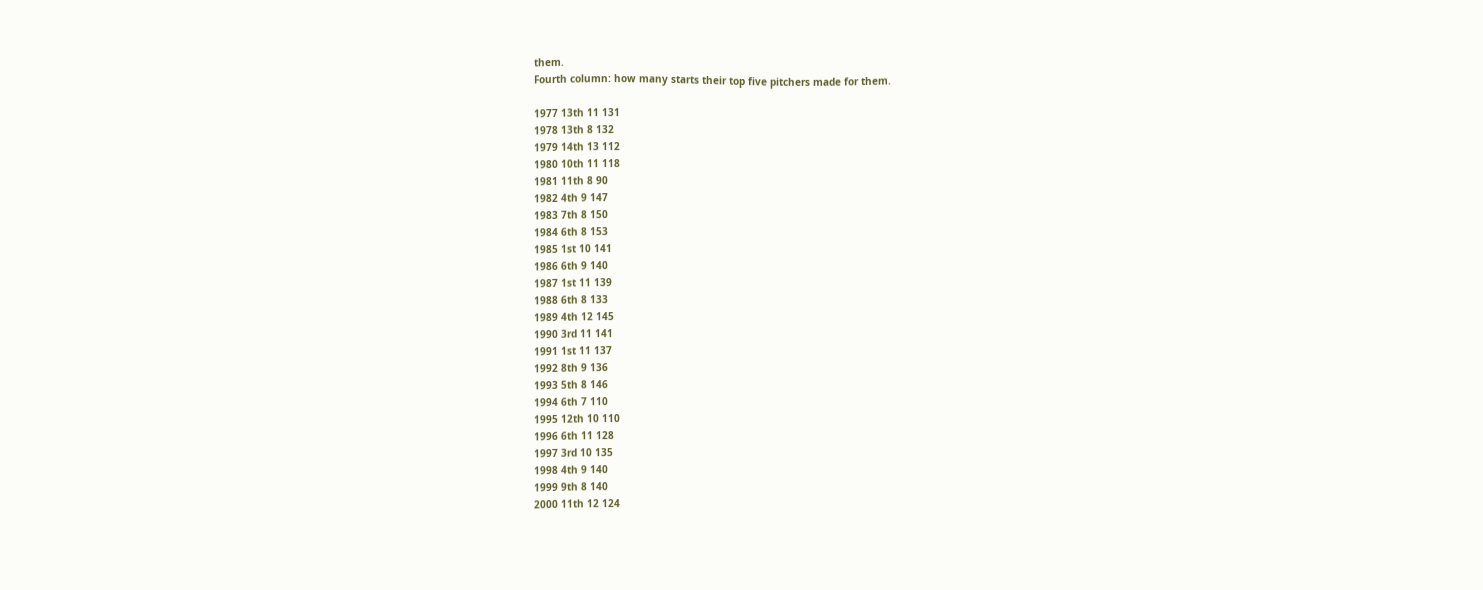them.
Fourth column: how many starts their top five pitchers made for them.

1977 13th 11 131
1978 13th 8 132
1979 14th 13 112
1980 10th 11 118
1981 11th 8 90
1982 4th 9 147
1983 7th 8 150
1984 6th 8 153
1985 1st 10 141
1986 6th 9 140
1987 1st 11 139
1988 6th 8 133
1989 4th 12 145
1990 3rd 11 141
1991 1st 11 137
1992 8th 9 136
1993 5th 8 146
1994 6th 7 110
1995 12th 10 110
1996 6th 11 128
1997 3rd 10 135
1998 4th 9 140
1999 9th 8 140
2000 11th 12 124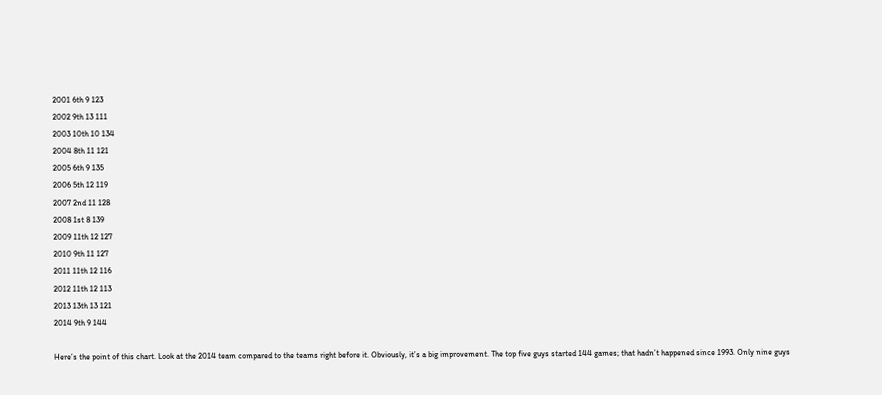2001 6th 9 123
2002 9th 13 111
2003 10th 10 134
2004 8th 11 121
2005 6th 9 135
2006 5th 12 119
2007 2nd 11 128
2008 1st 8 139
2009 11th 12 127
2010 9th 11 127
2011 11th 12 116
2012 11th 12 113
2013 13th 13 121
2014 9th 9 144

Here’s the point of this chart. Look at the 2014 team compared to the teams right before it. Obviously, it’s a big improvement. The top five guys started 144 games; that hadn’t happened since 1993. Only nine guys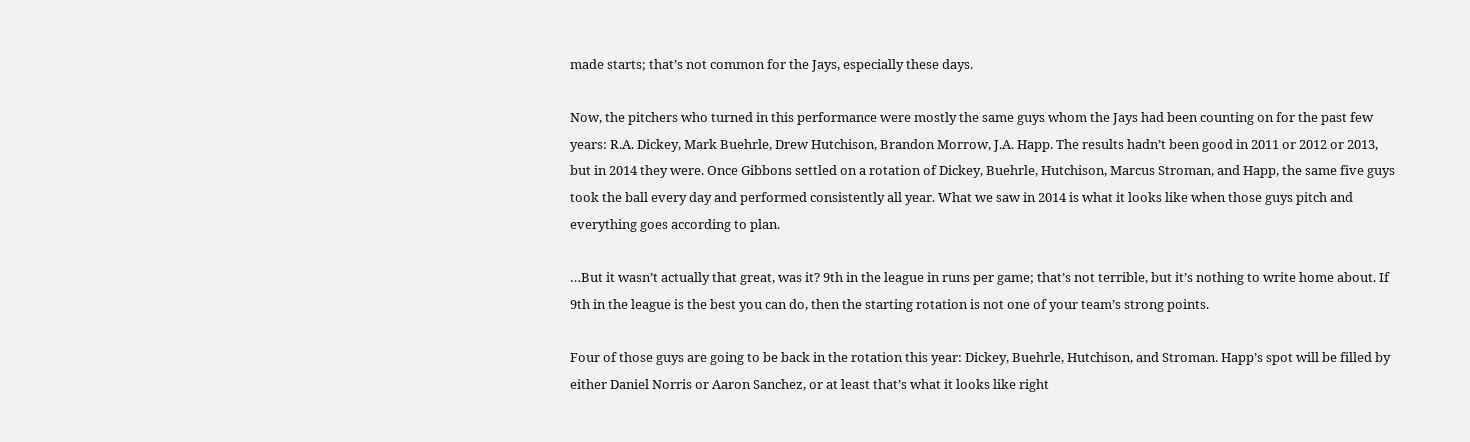made starts; that’s not common for the Jays, especially these days.

Now, the pitchers who turned in this performance were mostly the same guys whom the Jays had been counting on for the past few years: R.A. Dickey, Mark Buehrle, Drew Hutchison, Brandon Morrow, J.A. Happ. The results hadn’t been good in 2011 or 2012 or 2013, but in 2014 they were. Once Gibbons settled on a rotation of Dickey, Buehrle, Hutchison, Marcus Stroman, and Happ, the same five guys took the ball every day and performed consistently all year. What we saw in 2014 is what it looks like when those guys pitch and everything goes according to plan.

…But it wasn’t actually that great, was it? 9th in the league in runs per game; that’s not terrible, but it’s nothing to write home about. If 9th in the league is the best you can do, then the starting rotation is not one of your team’s strong points.

Four of those guys are going to be back in the rotation this year: Dickey, Buehrle, Hutchison, and Stroman. Happ’s spot will be filled by either Daniel Norris or Aaron Sanchez, or at least that’s what it looks like right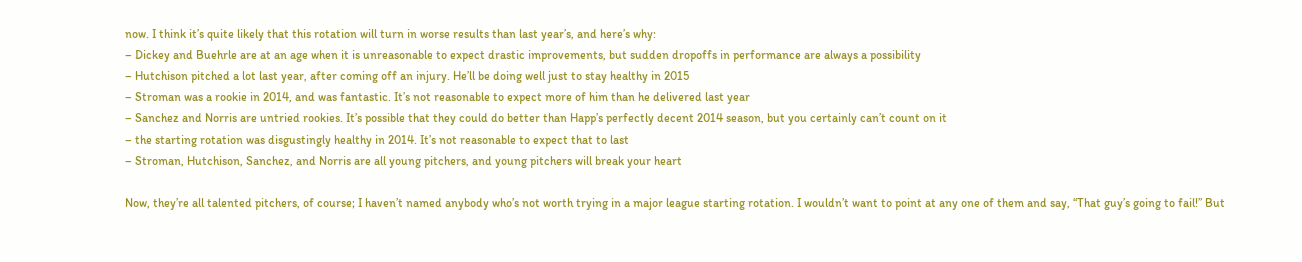now. I think it’s quite likely that this rotation will turn in worse results than last year’s, and here’s why:
– Dickey and Buehrle are at an age when it is unreasonable to expect drastic improvements, but sudden dropoffs in performance are always a possibility
– Hutchison pitched a lot last year, after coming off an injury. He’ll be doing well just to stay healthy in 2015
– Stroman was a rookie in 2014, and was fantastic. It’s not reasonable to expect more of him than he delivered last year
– Sanchez and Norris are untried rookies. It’s possible that they could do better than Happ’s perfectly decent 2014 season, but you certainly can’t count on it
– the starting rotation was disgustingly healthy in 2014. It’s not reasonable to expect that to last
– Stroman, Hutchison, Sanchez, and Norris are all young pitchers, and young pitchers will break your heart

Now, they’re all talented pitchers, of course; I haven’t named anybody who’s not worth trying in a major league starting rotation. I wouldn’t want to point at any one of them and say, “That guy’s going to fail!” But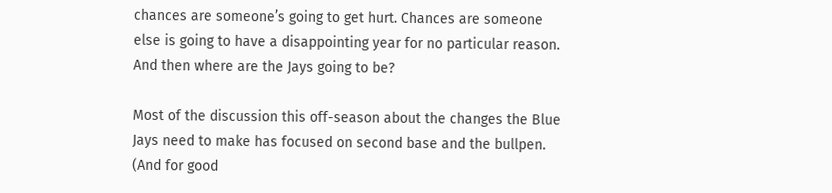chances are someone’s going to get hurt. Chances are someone else is going to have a disappointing year for no particular reason. And then where are the Jays going to be?

Most of the discussion this off-season about the changes the Blue Jays need to make has focused on second base and the bullpen. (And for good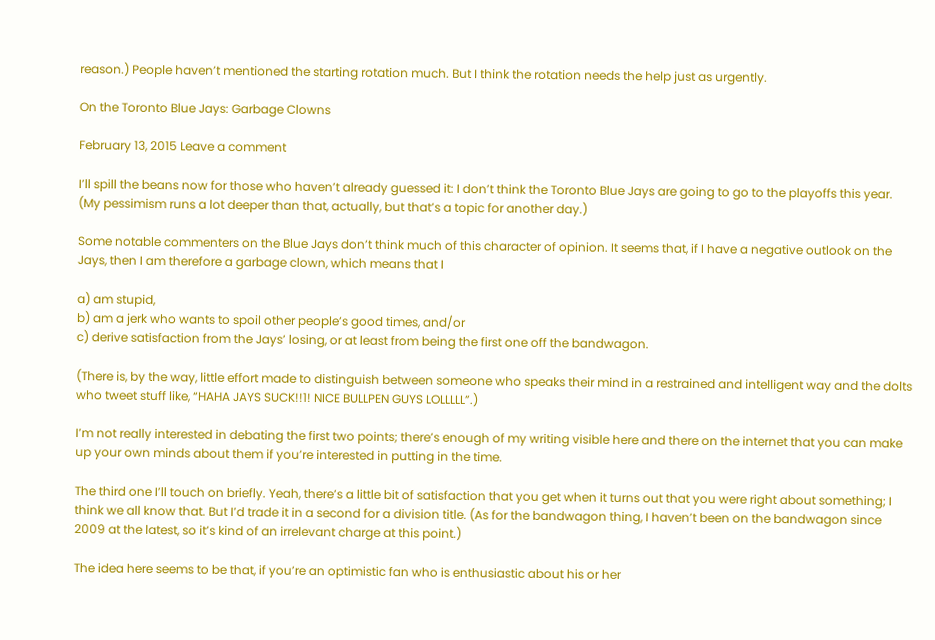reason.) People haven’t mentioned the starting rotation much. But I think the rotation needs the help just as urgently.

On the Toronto Blue Jays: Garbage Clowns

February 13, 2015 Leave a comment

I’ll spill the beans now for those who haven’t already guessed it: I don’t think the Toronto Blue Jays are going to go to the playoffs this year. (My pessimism runs a lot deeper than that, actually, but that’s a topic for another day.)

Some notable commenters on the Blue Jays don’t think much of this character of opinion. It seems that, if I have a negative outlook on the Jays, then I am therefore a garbage clown, which means that I

a) am stupid,
b) am a jerk who wants to spoil other people’s good times, and/or
c) derive satisfaction from the Jays’ losing, or at least from being the first one off the bandwagon.

(There is, by the way, little effort made to distinguish between someone who speaks their mind in a restrained and intelligent way and the dolts who tweet stuff like, “HAHA JAYS SUCK!!1! NICE BULLPEN GUYS LOLLLLL”.)

I’m not really interested in debating the first two points; there’s enough of my writing visible here and there on the internet that you can make up your own minds about them if you’re interested in putting in the time.

The third one I’ll touch on briefly. Yeah, there’s a little bit of satisfaction that you get when it turns out that you were right about something; I think we all know that. But I’d trade it in a second for a division title. (As for the bandwagon thing, I haven’t been on the bandwagon since 2009 at the latest, so it’s kind of an irrelevant charge at this point.)

The idea here seems to be that, if you’re an optimistic fan who is enthusiastic about his or her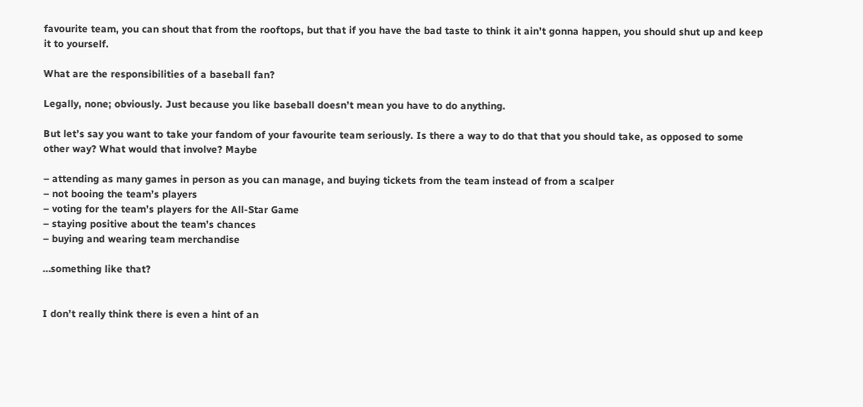favourite team, you can shout that from the rooftops, but that if you have the bad taste to think it ain’t gonna happen, you should shut up and keep it to yourself.

What are the responsibilities of a baseball fan?

Legally, none; obviously. Just because you like baseball doesn’t mean you have to do anything.

But let’s say you want to take your fandom of your favourite team seriously. Is there a way to do that that you should take, as opposed to some other way? What would that involve? Maybe

– attending as many games in person as you can manage, and buying tickets from the team instead of from a scalper
– not booing the team’s players
– voting for the team’s players for the All-Star Game
– staying positive about the team’s chances
– buying and wearing team merchandise

…something like that?


I don’t really think there is even a hint of an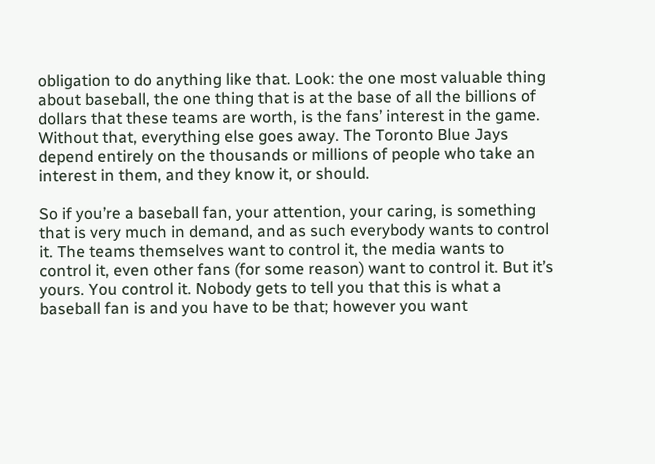obligation to do anything like that. Look: the one most valuable thing about baseball, the one thing that is at the base of all the billions of dollars that these teams are worth, is the fans’ interest in the game. Without that, everything else goes away. The Toronto Blue Jays depend entirely on the thousands or millions of people who take an interest in them, and they know it, or should.

So if you’re a baseball fan, your attention, your caring, is something that is very much in demand, and as such everybody wants to control it. The teams themselves want to control it, the media wants to control it, even other fans (for some reason) want to control it. But it’s yours. You control it. Nobody gets to tell you that this is what a baseball fan is and you have to be that; however you want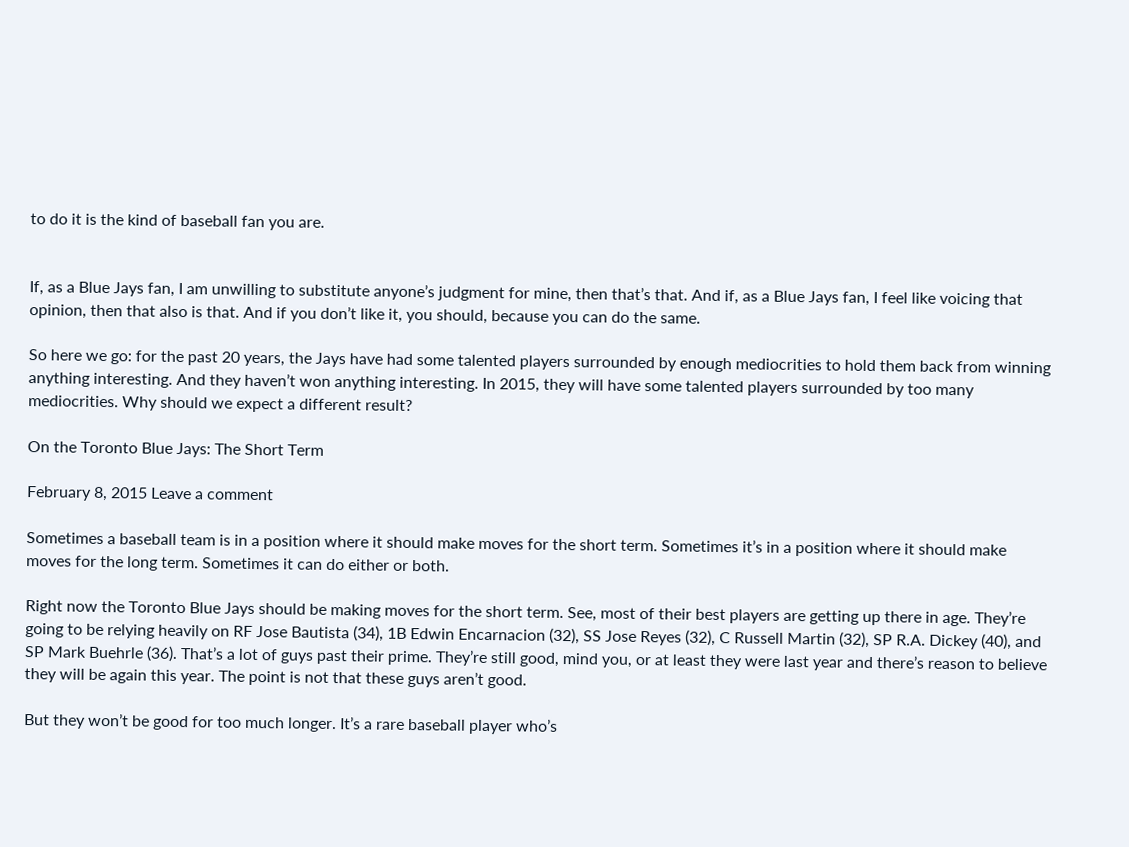to do it is the kind of baseball fan you are.


If, as a Blue Jays fan, I am unwilling to substitute anyone’s judgment for mine, then that’s that. And if, as a Blue Jays fan, I feel like voicing that opinion, then that also is that. And if you don’t like it, you should, because you can do the same.

So here we go: for the past 20 years, the Jays have had some talented players surrounded by enough mediocrities to hold them back from winning anything interesting. And they haven’t won anything interesting. In 2015, they will have some talented players surrounded by too many mediocrities. Why should we expect a different result?

On the Toronto Blue Jays: The Short Term

February 8, 2015 Leave a comment

Sometimes a baseball team is in a position where it should make moves for the short term. Sometimes it’s in a position where it should make moves for the long term. Sometimes it can do either or both.

Right now the Toronto Blue Jays should be making moves for the short term. See, most of their best players are getting up there in age. They’re going to be relying heavily on RF Jose Bautista (34), 1B Edwin Encarnacion (32), SS Jose Reyes (32), C Russell Martin (32), SP R.A. Dickey (40), and SP Mark Buehrle (36). That’s a lot of guys past their prime. They’re still good, mind you, or at least they were last year and there’s reason to believe they will be again this year. The point is not that these guys aren’t good.

But they won’t be good for too much longer. It’s a rare baseball player who’s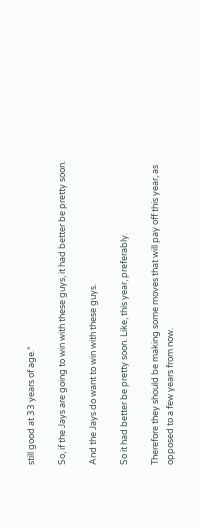still good at 33 years of age.*

So, if the Jays are going to win with these guys, it had better be pretty soon.

And the Jays do want to win with these guys.

So it had better be pretty soon. Like, this year, preferably.

Therefore they should be making some moves that will pay off this year, as opposed to a few years from now.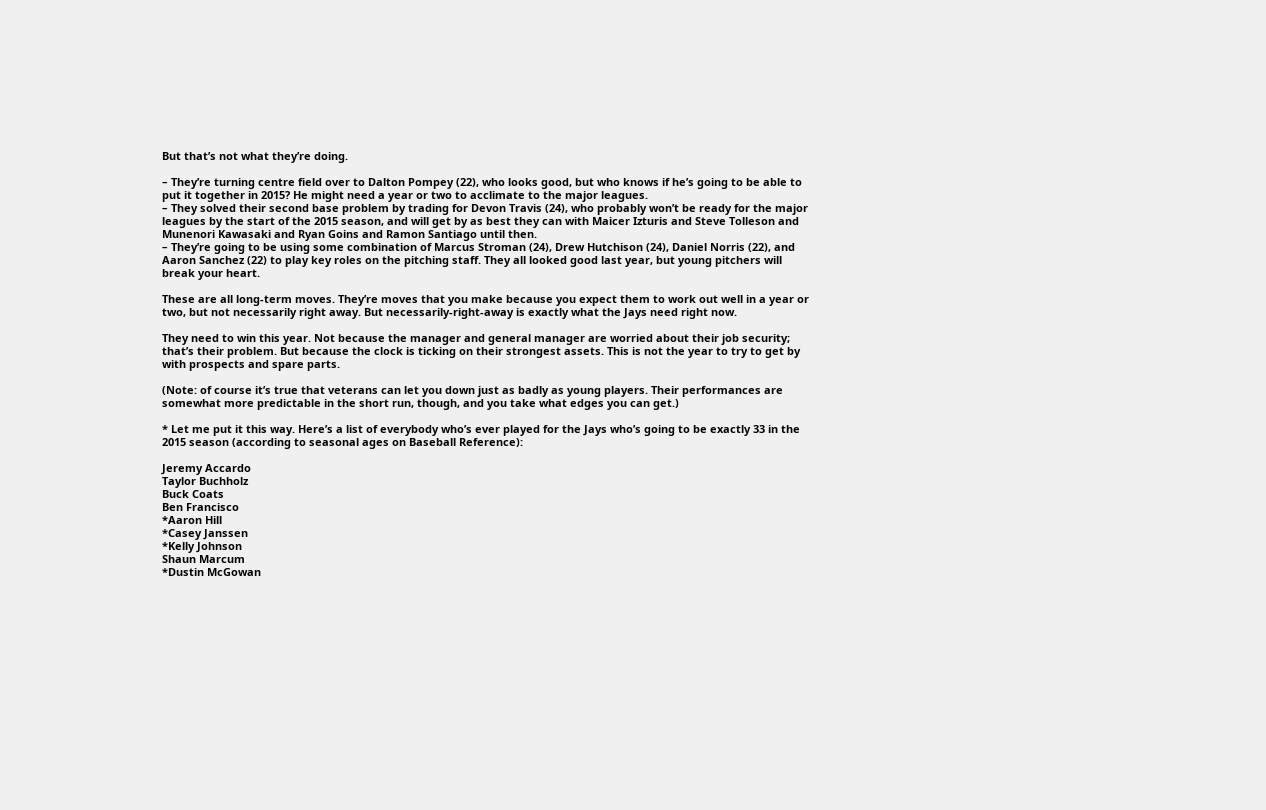But that’s not what they’re doing.

– They’re turning centre field over to Dalton Pompey (22), who looks good, but who knows if he’s going to be able to put it together in 2015? He might need a year or two to acclimate to the major leagues.
– They solved their second base problem by trading for Devon Travis (24), who probably won’t be ready for the major leagues by the start of the 2015 season, and will get by as best they can with Maicer Izturis and Steve Tolleson and Munenori Kawasaki and Ryan Goins and Ramon Santiago until then.
– They’re going to be using some combination of Marcus Stroman (24), Drew Hutchison (24), Daniel Norris (22), and Aaron Sanchez (22) to play key roles on the pitching staff. They all looked good last year, but young pitchers will break your heart.

These are all long-term moves. They’re moves that you make because you expect them to work out well in a year or two, but not necessarily right away. But necessarily-right-away is exactly what the Jays need right now.

They need to win this year. Not because the manager and general manager are worried about their job security; that’s their problem. But because the clock is ticking on their strongest assets. This is not the year to try to get by with prospects and spare parts.

(Note: of course it’s true that veterans can let you down just as badly as young players. Their performances are somewhat more predictable in the short run, though, and you take what edges you can get.)

* Let me put it this way. Here’s a list of everybody who’s ever played for the Jays who’s going to be exactly 33 in the 2015 season (according to seasonal ages on Baseball Reference):

Jeremy Accardo
Taylor Buchholz
Buck Coats
Ben Francisco
*Aaron Hill
*Casey Janssen
*Kelly Johnson
Shaun Marcum
*Dustin McGowan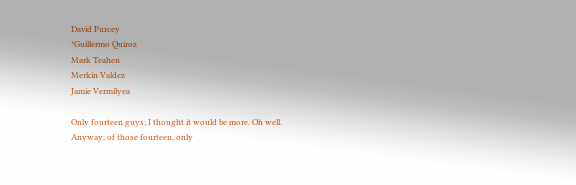David Purcey
*Guillermo Quiroz
Mark Teahen
Merkin Valdez
Jamie Vermilyea

Only fourteen guys; I thought it would be more. Oh well. Anyway, of those fourteen, only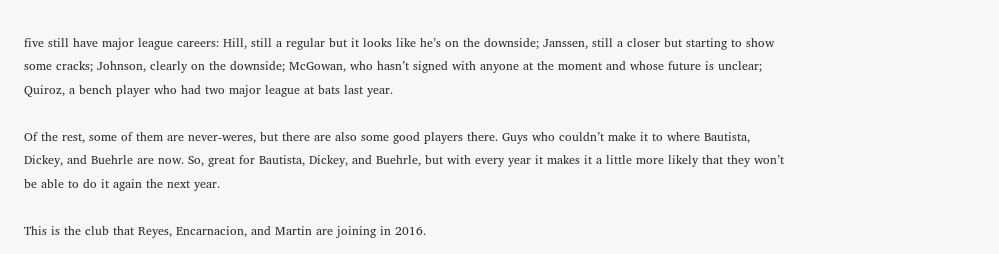five still have major league careers: Hill, still a regular but it looks like he’s on the downside; Janssen, still a closer but starting to show some cracks; Johnson, clearly on the downside; McGowan, who hasn’t signed with anyone at the moment and whose future is unclear; Quiroz, a bench player who had two major league at bats last year.

Of the rest, some of them are never-weres, but there are also some good players there. Guys who couldn’t make it to where Bautista, Dickey, and Buehrle are now. So, great for Bautista, Dickey, and Buehrle, but with every year it makes it a little more likely that they won’t be able to do it again the next year.

This is the club that Reyes, Encarnacion, and Martin are joining in 2016.